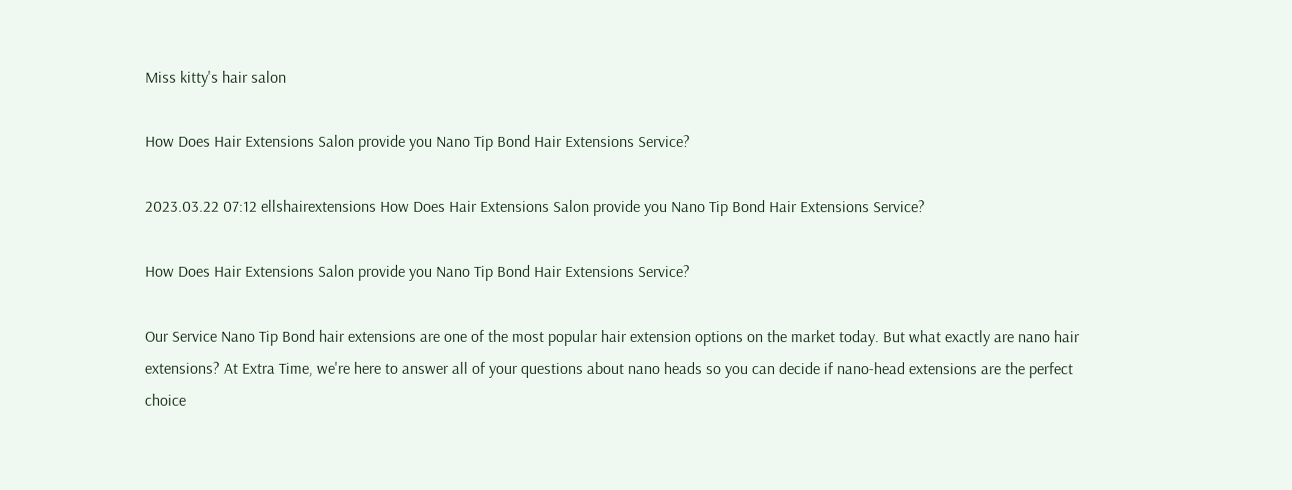Miss kitty's hair salon

How Does Hair Extensions Salon provide you Nano Tip Bond Hair Extensions Service?

2023.03.22 07:12 ellshairextensions How Does Hair Extensions Salon provide you Nano Tip Bond Hair Extensions Service?

How Does Hair Extensions Salon provide you Nano Tip Bond Hair Extensions Service?

Our Service Nano Tip Bond hair extensions are one of the most popular hair extension options on the market today. But what exactly are nano hair extensions? At Extra Time, we're here to answer all of your questions about nano heads so you can decide if nano-head extensions are the perfect choice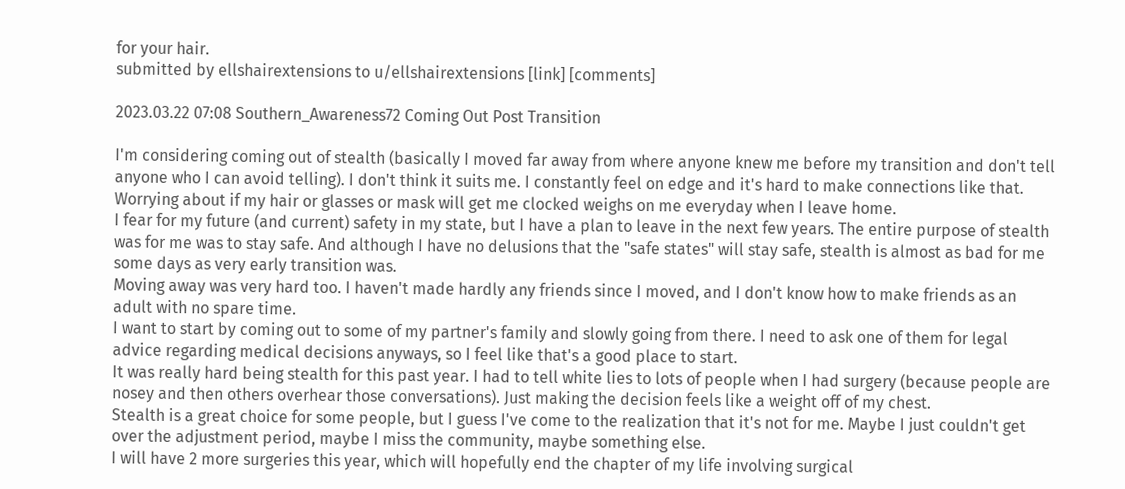for your hair.
submitted by ellshairextensions to u/ellshairextensions [link] [comments]

2023.03.22 07:08 Southern_Awareness72 Coming Out Post Transition

I'm considering coming out of stealth (basically I moved far away from where anyone knew me before my transition and don't tell anyone who I can avoid telling). I don't think it suits me. I constantly feel on edge and it's hard to make connections like that. Worrying about if my hair or glasses or mask will get me clocked weighs on me everyday when I leave home.
I fear for my future (and current) safety in my state, but I have a plan to leave in the next few years. The entire purpose of stealth was for me was to stay safe. And although I have no delusions that the "safe states" will stay safe, stealth is almost as bad for me some days as very early transition was.
Moving away was very hard too. I haven't made hardly any friends since I moved, and I don't know how to make friends as an adult with no spare time.
I want to start by coming out to some of my partner's family and slowly going from there. I need to ask one of them for legal advice regarding medical decisions anyways, so I feel like that's a good place to start.
It was really hard being stealth for this past year. I had to tell white lies to lots of people when I had surgery (because people are nosey and then others overhear those conversations). Just making the decision feels like a weight off of my chest.
Stealth is a great choice for some people, but I guess I've come to the realization that it's not for me. Maybe I just couldn't get over the adjustment period, maybe I miss the community, maybe something else.
I will have 2 more surgeries this year, which will hopefully end the chapter of my life involving surgical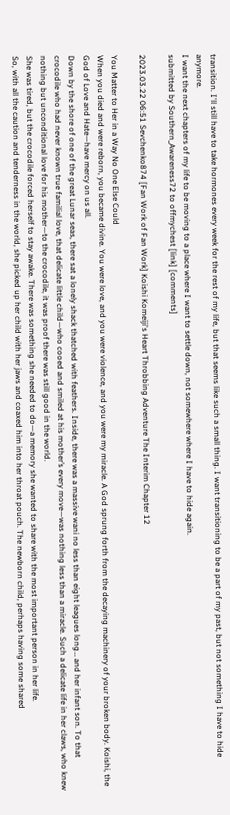transition. I'll still have to take hormones every week for the rest of my life, but that seems like such a small thing. I want transitioning to be a part of my past, but not something I have to hide anymore.
I want the next chapters of my life to be moving to a place where I want to settle down, not somewhere where I have to hide again.
submitted by Southern_Awareness72 to offmychest [link] [comments]

2023.03.22 06:51 Sevchenko874 [Fan Work of Fan Work] Koishi Komeiji's Heart Throbbing Adventure The Interim Chapter 12

You Matter to Her in a Way No One Else Could
When you died and were reborn, you became divine. You were love, and you were violence, and you were my miracle. A God sprung forth from the decaying machinery of your broken body. Koishi, the God of Love and Hate—have mercy on us all.
Down by the shore of one of the great Lunar seas, there sat a lonely shack thatched with feathers. Inside, there was a massive wani no less than eight leagues long… and her infant son. To that crocodile who had never known true familial love, that delicate little child—who cooed and smiled at his mother’s every move—was nothing less than a miracle. Such a delicate life in her claws, who knew nothing but unconditional love for his mother—to the crocodile, it was proof there was still good in the world.
She was tired, but the crocodile forced herself to stay awake. There was something she needed to do—a memory she wanted to share with the most important person in her life.
So, with all the caution and tenderness in the world, she picked up her child with her jaws and coaxed him into her throat pouch. The newborn child, perhaps having some shared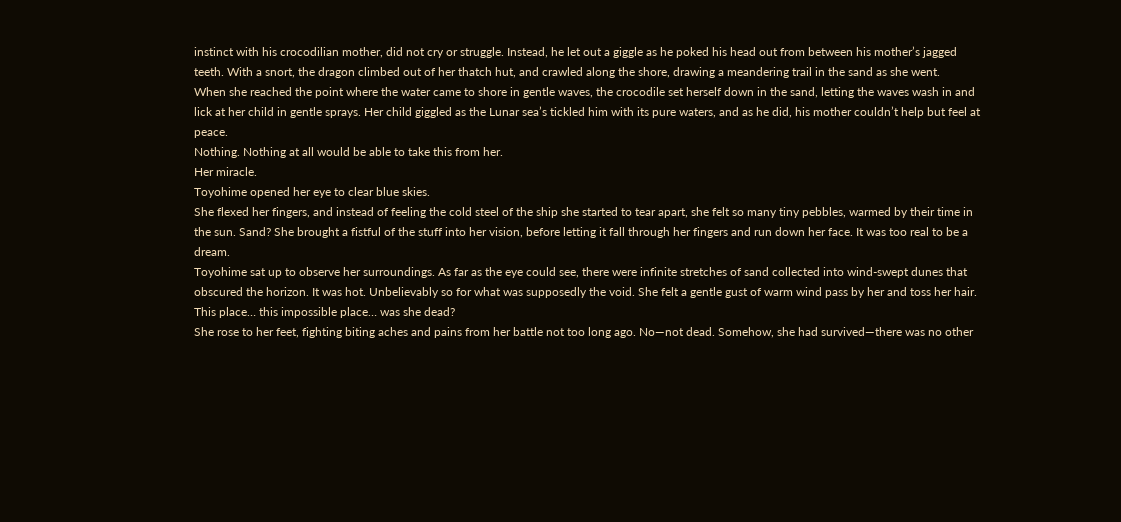instinct with his crocodilian mother, did not cry or struggle. Instead, he let out a giggle as he poked his head out from between his mother’s jagged teeth. With a snort, the dragon climbed out of her thatch hut, and crawled along the shore, drawing a meandering trail in the sand as she went.
When she reached the point where the water came to shore in gentle waves, the crocodile set herself down in the sand, letting the waves wash in and lick at her child in gentle sprays. Her child giggled as the Lunar sea’s tickled him with its pure waters, and as he did, his mother couldn’t help but feel at peace.
Nothing. Nothing at all would be able to take this from her.
Her miracle.
Toyohime opened her eye to clear blue skies.
She flexed her fingers, and instead of feeling the cold steel of the ship she started to tear apart, she felt so many tiny pebbles, warmed by their time in the sun. Sand? She brought a fistful of the stuff into her vision, before letting it fall through her fingers and run down her face. It was too real to be a dream.
Toyohime sat up to observe her surroundings. As far as the eye could see, there were infinite stretches of sand collected into wind-swept dunes that obscured the horizon. It was hot. Unbelievably so for what was supposedly the void. She felt a gentle gust of warm wind pass by her and toss her hair. This place… this impossible place… was she dead?
She rose to her feet, fighting biting aches and pains from her battle not too long ago. No—not dead. Somehow, she had survived—there was no other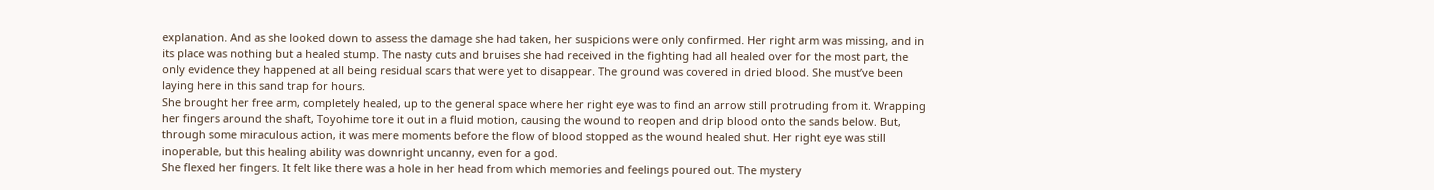explanation. And as she looked down to assess the damage she had taken, her suspicions were only confirmed. Her right arm was missing, and in its place was nothing but a healed stump. The nasty cuts and bruises she had received in the fighting had all healed over for the most part, the only evidence they happened at all being residual scars that were yet to disappear. The ground was covered in dried blood. She must’ve been laying here in this sand trap for hours.
She brought her free arm, completely healed, up to the general space where her right eye was to find an arrow still protruding from it. Wrapping her fingers around the shaft, Toyohime tore it out in a fluid motion, causing the wound to reopen and drip blood onto the sands below. But, through some miraculous action, it was mere moments before the flow of blood stopped as the wound healed shut. Her right eye was still inoperable, but this healing ability was downright uncanny, even for a god.
She flexed her fingers. It felt like there was a hole in her head from which memories and feelings poured out. The mystery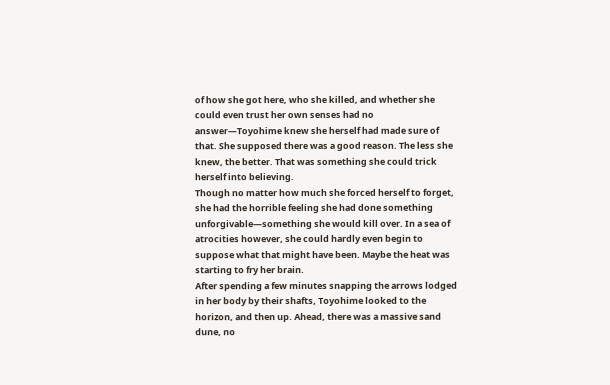of how she got here, who she killed, and whether she could even trust her own senses had no answer—Toyohime knew she herself had made sure of that. She supposed there was a good reason. The less she knew, the better. That was something she could trick herself into believing.
Though no matter how much she forced herself to forget, she had the horrible feeling she had done something unforgivable—something she would kill over. In a sea of atrocities however, she could hardly even begin to suppose what that might have been. Maybe the heat was starting to fry her brain.
After spending a few minutes snapping the arrows lodged in her body by their shafts, Toyohime looked to the horizon, and then up. Ahead, there was a massive sand dune, no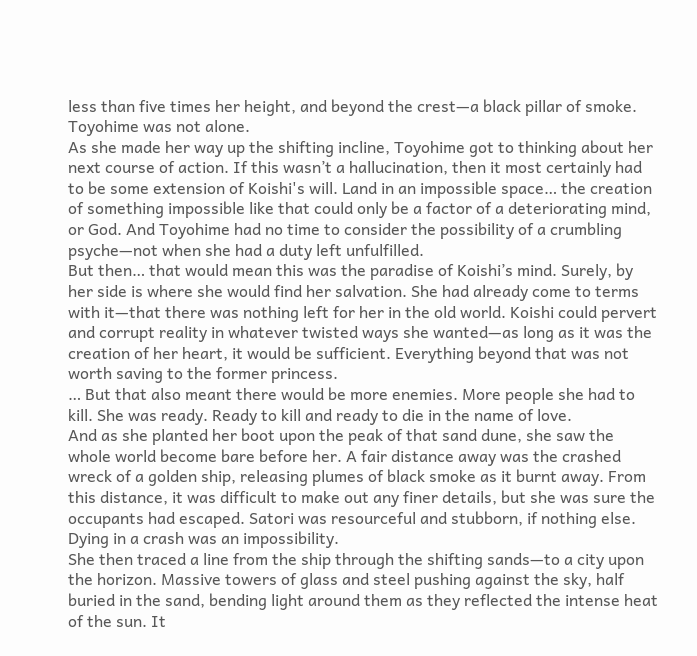less than five times her height, and beyond the crest—a black pillar of smoke. Toyohime was not alone.
As she made her way up the shifting incline, Toyohime got to thinking about her next course of action. If this wasn’t a hallucination, then it most certainly had to be some extension of Koishi's will. Land in an impossible space… the creation of something impossible like that could only be a factor of a deteriorating mind, or God. And Toyohime had no time to consider the possibility of a crumbling psyche—not when she had a duty left unfulfilled.
But then… that would mean this was the paradise of Koishi’s mind. Surely, by her side is where she would find her salvation. She had already come to terms with it—that there was nothing left for her in the old world. Koishi could pervert and corrupt reality in whatever twisted ways she wanted—as long as it was the creation of her heart, it would be sufficient. Everything beyond that was not worth saving to the former princess.
… But that also meant there would be more enemies. More people she had to kill. She was ready. Ready to kill and ready to die in the name of love.
And as she planted her boot upon the peak of that sand dune, she saw the whole world become bare before her. A fair distance away was the crashed wreck of a golden ship, releasing plumes of black smoke as it burnt away. From this distance, it was difficult to make out any finer details, but she was sure the occupants had escaped. Satori was resourceful and stubborn, if nothing else. Dying in a crash was an impossibility.
She then traced a line from the ship through the shifting sands—to a city upon the horizon. Massive towers of glass and steel pushing against the sky, half buried in the sand, bending light around them as they reflected the intense heat of the sun. It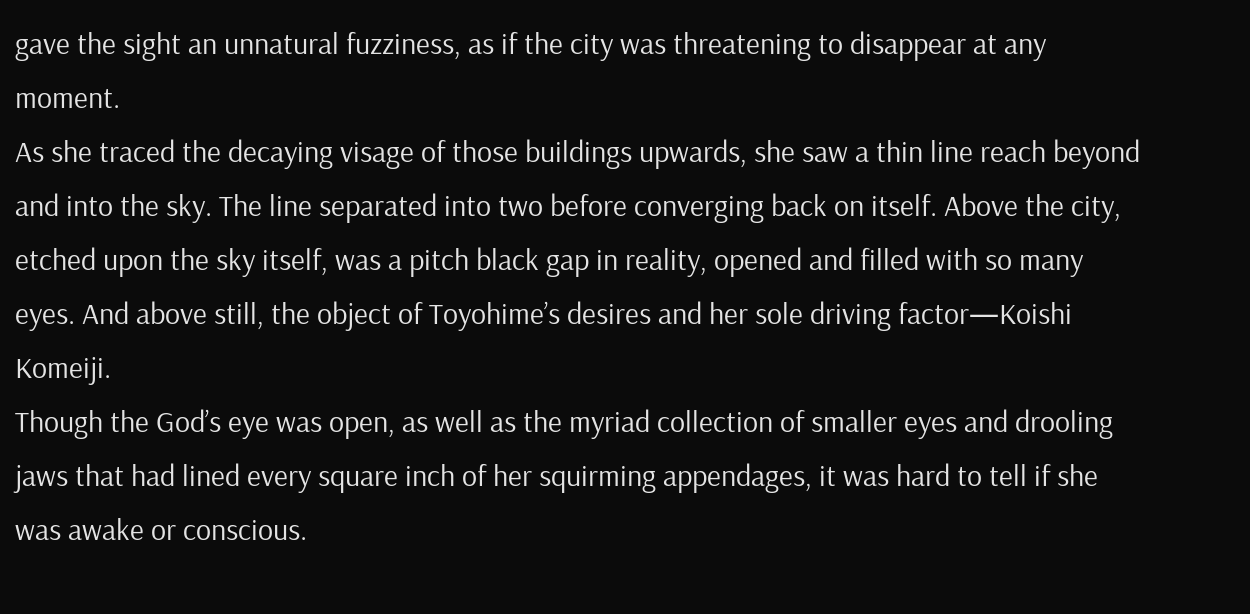gave the sight an unnatural fuzziness, as if the city was threatening to disappear at any moment.
As she traced the decaying visage of those buildings upwards, she saw a thin line reach beyond and into the sky. The line separated into two before converging back on itself. Above the city, etched upon the sky itself, was a pitch black gap in reality, opened and filled with so many eyes. And above still, the object of Toyohime’s desires and her sole driving factor—Koishi Komeiji.
Though the God’s eye was open, as well as the myriad collection of smaller eyes and drooling jaws that had lined every square inch of her squirming appendages, it was hard to tell if she was awake or conscious.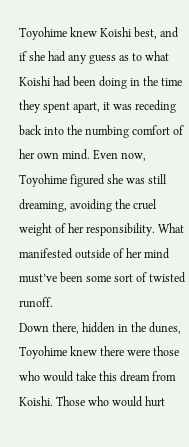Toyohime knew Koishi best, and if she had any guess as to what Koishi had been doing in the time they spent apart, it was receding back into the numbing comfort of her own mind. Even now, Toyohime figured she was still dreaming, avoiding the cruel weight of her responsibility. What manifested outside of her mind must’ve been some sort of twisted runoff.
Down there, hidden in the dunes, Toyohime knew there were those who would take this dream from Koishi. Those who would hurt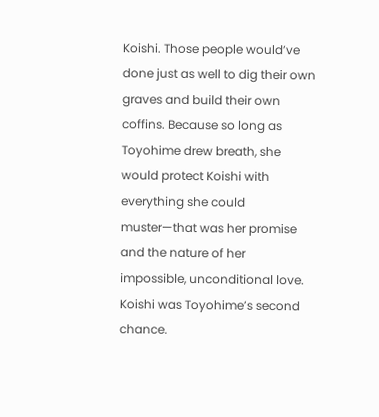Koishi. Those people would’ve done just as well to dig their own graves and build their own coffins. Because so long as Toyohime drew breath, she would protect Koishi with everything she could muster—that was her promise and the nature of her impossible, unconditional love.
Koishi was Toyohime’s second chance.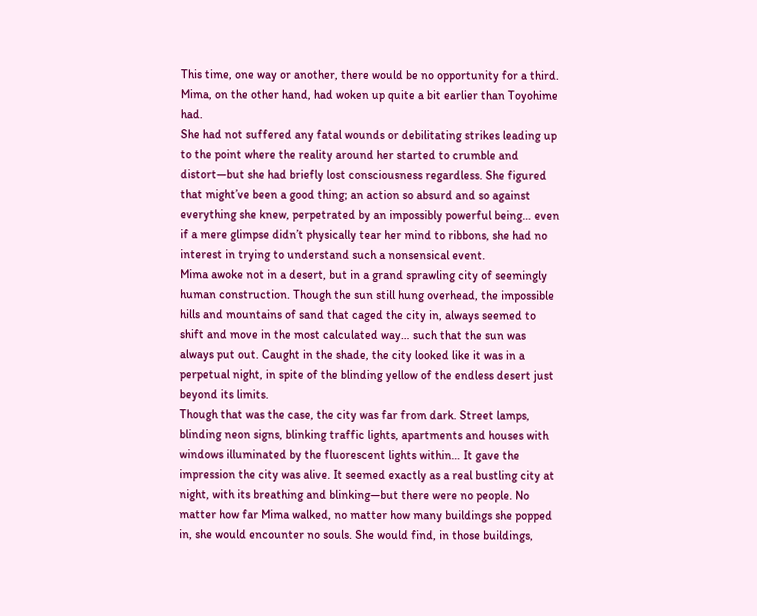This time, one way or another, there would be no opportunity for a third.
Mima, on the other hand, had woken up quite a bit earlier than Toyohime had.
She had not suffered any fatal wounds or debilitating strikes leading up to the point where the reality around her started to crumble and distort—but she had briefly lost consciousness regardless. She figured that might’ve been a good thing; an action so absurd and so against everything she knew, perpetrated by an impossibly powerful being… even if a mere glimpse didn’t physically tear her mind to ribbons, she had no interest in trying to understand such a nonsensical event.
Mima awoke not in a desert, but in a grand sprawling city of seemingly human construction. Though the sun still hung overhead, the impossible hills and mountains of sand that caged the city in, always seemed to shift and move in the most calculated way… such that the sun was always put out. Caught in the shade, the city looked like it was in a perpetual night, in spite of the blinding yellow of the endless desert just beyond its limits.
Though that was the case, the city was far from dark. Street lamps, blinding neon signs, blinking traffic lights, apartments and houses with windows illuminated by the fluorescent lights within… It gave the impression the city was alive. It seemed exactly as a real bustling city at night, with its breathing and blinking—but there were no people. No matter how far Mima walked, no matter how many buildings she popped in, she would encounter no souls. She would find, in those buildings,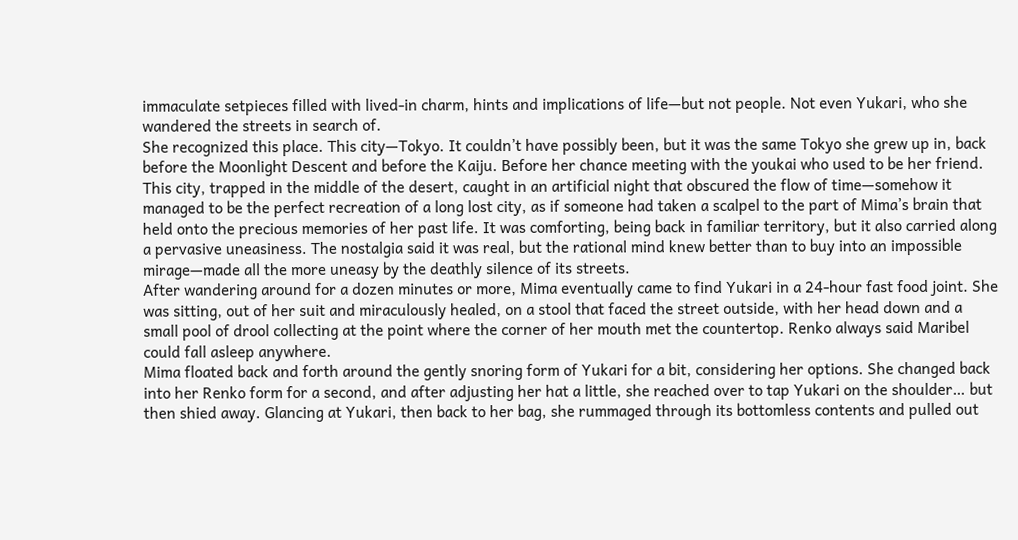immaculate setpieces filled with lived-in charm, hints and implications of life—but not people. Not even Yukari, who she wandered the streets in search of.
She recognized this place. This city—Tokyo. It couldn’t have possibly been, but it was the same Tokyo she grew up in, back before the Moonlight Descent and before the Kaiju. Before her chance meeting with the youkai who used to be her friend. This city, trapped in the middle of the desert, caught in an artificial night that obscured the flow of time—somehow it managed to be the perfect recreation of a long lost city, as if someone had taken a scalpel to the part of Mima’s brain that held onto the precious memories of her past life. It was comforting, being back in familiar territory, but it also carried along a pervasive uneasiness. The nostalgia said it was real, but the rational mind knew better than to buy into an impossible mirage—made all the more uneasy by the deathly silence of its streets.
After wandering around for a dozen minutes or more, Mima eventually came to find Yukari in a 24-hour fast food joint. She was sitting, out of her suit and miraculously healed, on a stool that faced the street outside, with her head down and a small pool of drool collecting at the point where the corner of her mouth met the countertop. Renko always said Maribel could fall asleep anywhere.
Mima floated back and forth around the gently snoring form of Yukari for a bit, considering her options. She changed back into her Renko form for a second, and after adjusting her hat a little, she reached over to tap Yukari on the shoulder… but then shied away. Glancing at Yukari, then back to her bag, she rummaged through its bottomless contents and pulled out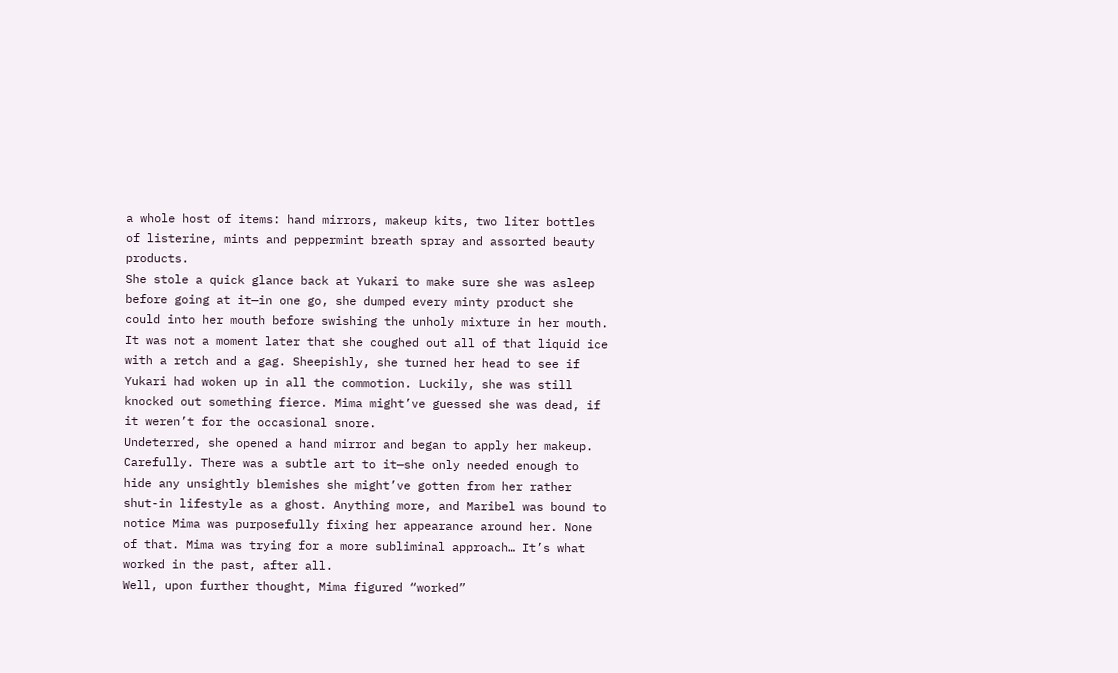a whole host of items: hand mirrors, makeup kits, two liter bottles of listerine, mints and peppermint breath spray and assorted beauty products.
She stole a quick glance back at Yukari to make sure she was asleep before going at it—in one go, she dumped every minty product she could into her mouth before swishing the unholy mixture in her mouth. It was not a moment later that she coughed out all of that liquid ice with a retch and a gag. Sheepishly, she turned her head to see if Yukari had woken up in all the commotion. Luckily, she was still knocked out something fierce. Mima might’ve guessed she was dead, if it weren’t for the occasional snore.
Undeterred, she opened a hand mirror and began to apply her makeup. Carefully. There was a subtle art to it—she only needed enough to hide any unsightly blemishes she might’ve gotten from her rather shut-in lifestyle as a ghost. Anything more, and Maribel was bound to notice Mima was purposefully fixing her appearance around her. None of that. Mima was trying for a more subliminal approach… It’s what worked in the past, after all.
Well, upon further thought, Mima figured “worked”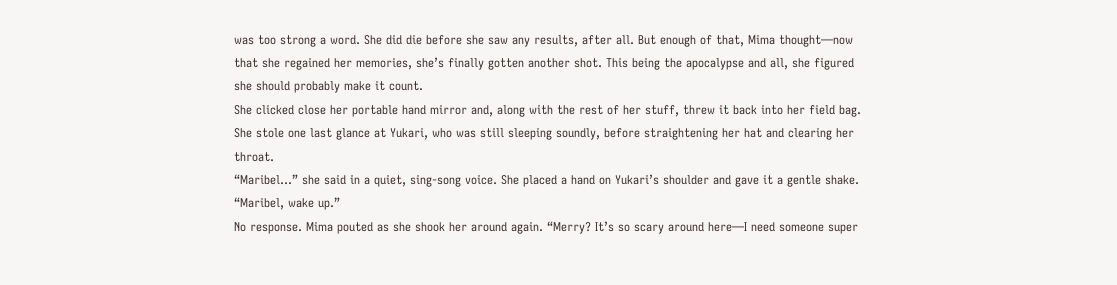was too strong a word. She did die before she saw any results, after all. But enough of that, Mima thought—now that she regained her memories, she’s finally gotten another shot. This being the apocalypse and all, she figured she should probably make it count.
She clicked close her portable hand mirror and, along with the rest of her stuff, threw it back into her field bag. She stole one last glance at Yukari, who was still sleeping soundly, before straightening her hat and clearing her throat.
“Maribel…” she said in a quiet, sing-song voice. She placed a hand on Yukari’s shoulder and gave it a gentle shake. “Maribel, wake up.”
No response. Mima pouted as she shook her around again. “Merry? It’s so scary around here—I need someone super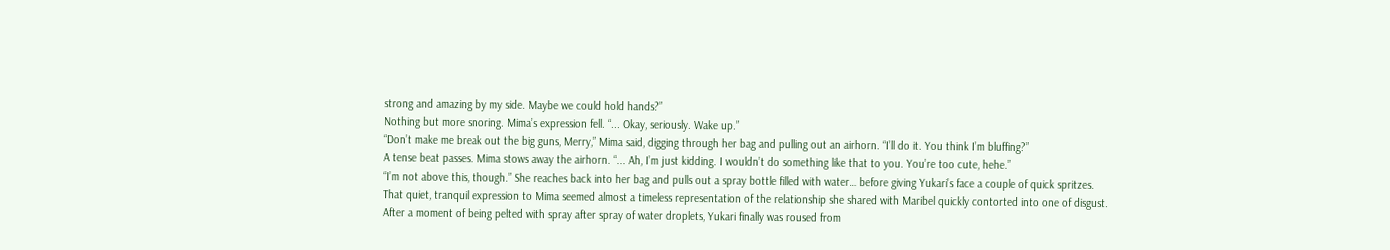strong and amazing by my side. Maybe we could hold hands?”
Nothing but more snoring. Mima’s expression fell. “... Okay, seriously. Wake up.”
“Don’t make me break out the big guns, Merry,” Mima said, digging through her bag and pulling out an airhorn. “I’ll do it. You think I’m bluffing?”
A tense beat passes. Mima stows away the airhorn. “... Ah, I’m just kidding. I wouldn’t do something like that to you. You’re too cute, hehe.”
“I’m not above this, though.” She reaches back into her bag and pulls out a spray bottle filled with water… before giving Yukari’s face a couple of quick spritzes.
That quiet, tranquil expression to Mima seemed almost a timeless representation of the relationship she shared with Maribel quickly contorted into one of disgust. After a moment of being pelted with spray after spray of water droplets, Yukari finally was roused from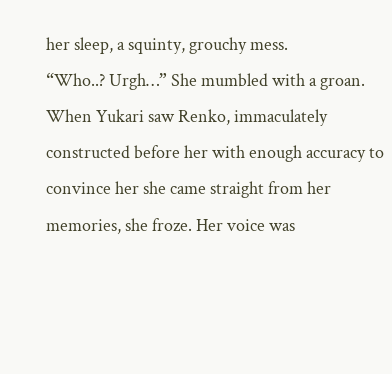her sleep, a squinty, grouchy mess.
“Who..? Urgh…” She mumbled with a groan. When Yukari saw Renko, immaculately constructed before her with enough accuracy to convince her she came straight from her memories, she froze. Her voice was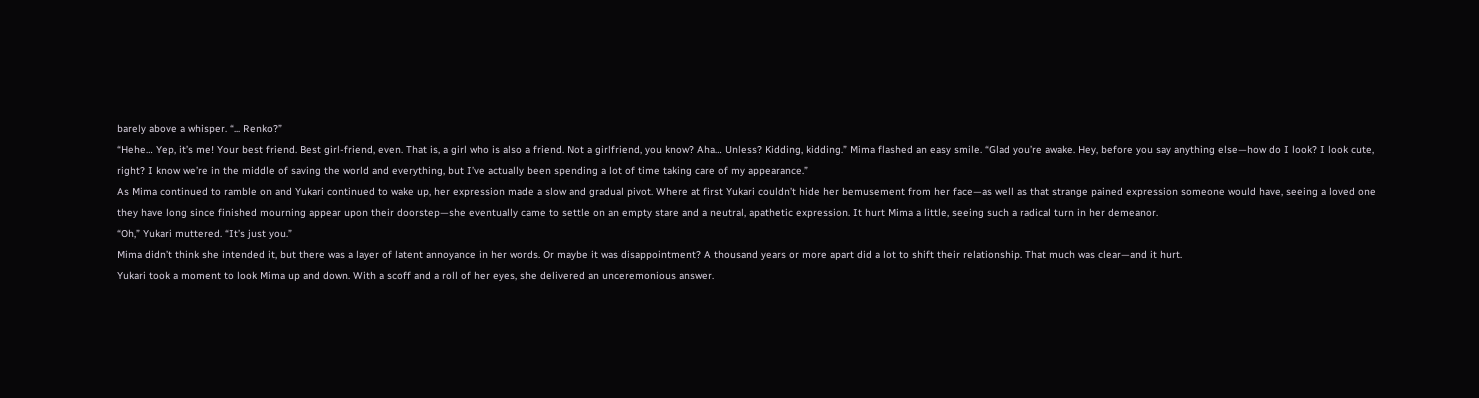barely above a whisper. “... Renko?”
“Hehe… Yep, it’s me! Your best friend. Best girl-friend, even. That is, a girl who is also a friend. Not a girlfriend, you know? Aha… Unless? Kidding, kidding.” Mima flashed an easy smile. “Glad you’re awake. Hey, before you say anything else—how do I look? I look cute, right? I know we’re in the middle of saving the world and everything, but I’ve actually been spending a lot of time taking care of my appearance.”
As Mima continued to ramble on and Yukari continued to wake up, her expression made a slow and gradual pivot. Where at first Yukari couldn’t hide her bemusement from her face—as well as that strange pained expression someone would have, seeing a loved one they have long since finished mourning appear upon their doorstep—she eventually came to settle on an empty stare and a neutral, apathetic expression. It hurt Mima a little, seeing such a radical turn in her demeanor.
“Oh,” Yukari muttered. “It’s just you.”
Mima didn’t think she intended it, but there was a layer of latent annoyance in her words. Or maybe it was disappointment? A thousand years or more apart did a lot to shift their relationship. That much was clear—and it hurt.
Yukari took a moment to look Mima up and down. With a scoff and a roll of her eyes, she delivered an unceremonious answer.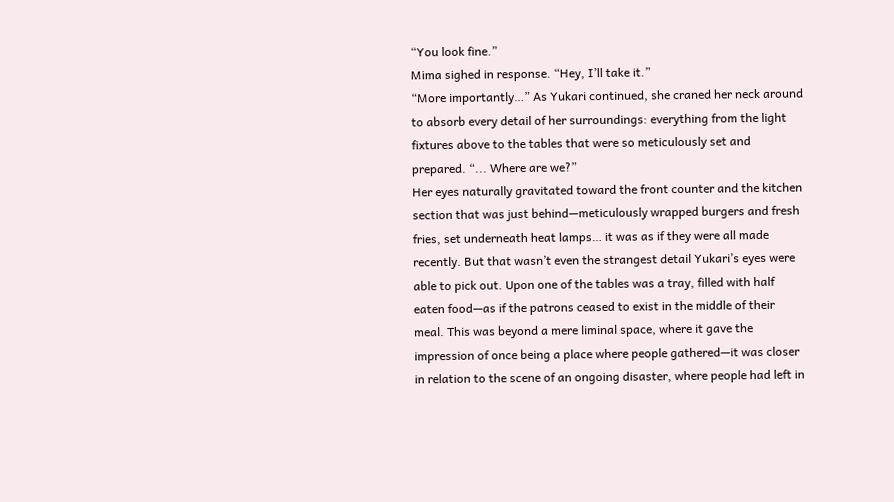“You look fine.”
Mima sighed in response. “Hey, I’ll take it.”
“More importantly…” As Yukari continued, she craned her neck around to absorb every detail of her surroundings: everything from the light fixtures above to the tables that were so meticulously set and prepared. “... Where are we?”
Her eyes naturally gravitated toward the front counter and the kitchen section that was just behind—meticulously wrapped burgers and fresh fries, set underneath heat lamps… it was as if they were all made recently. But that wasn’t even the strangest detail Yukari’s eyes were able to pick out. Upon one of the tables was a tray, filled with half eaten food—as if the patrons ceased to exist in the middle of their meal. This was beyond a mere liminal space, where it gave the impression of once being a place where people gathered—it was closer in relation to the scene of an ongoing disaster, where people had left in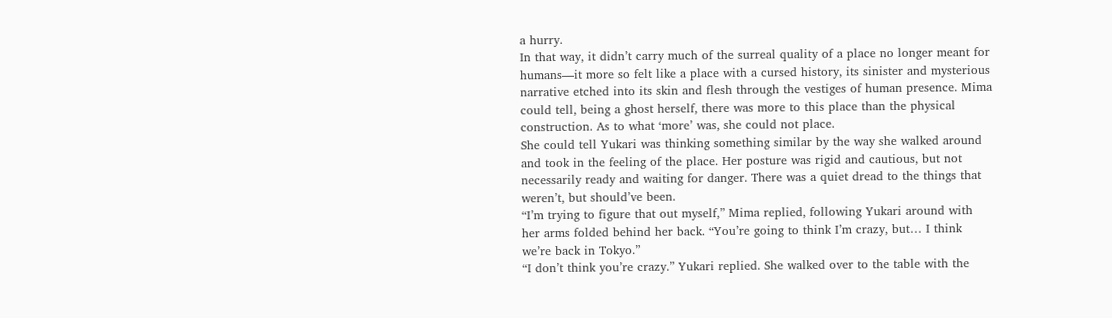a hurry.
In that way, it didn’t carry much of the surreal quality of a place no longer meant for humans—it more so felt like a place with a cursed history, its sinister and mysterious narrative etched into its skin and flesh through the vestiges of human presence. Mima could tell, being a ghost herself, there was more to this place than the physical construction. As to what ‘more’ was, she could not place.
She could tell Yukari was thinking something similar by the way she walked around and took in the feeling of the place. Her posture was rigid and cautious, but not necessarily ready and waiting for danger. There was a quiet dread to the things that weren’t, but should’ve been.
“I’m trying to figure that out myself,” Mima replied, following Yukari around with her arms folded behind her back. “You’re going to think I’m crazy, but… I think we’re back in Tokyo.”
“I don’t think you’re crazy.” Yukari replied. She walked over to the table with the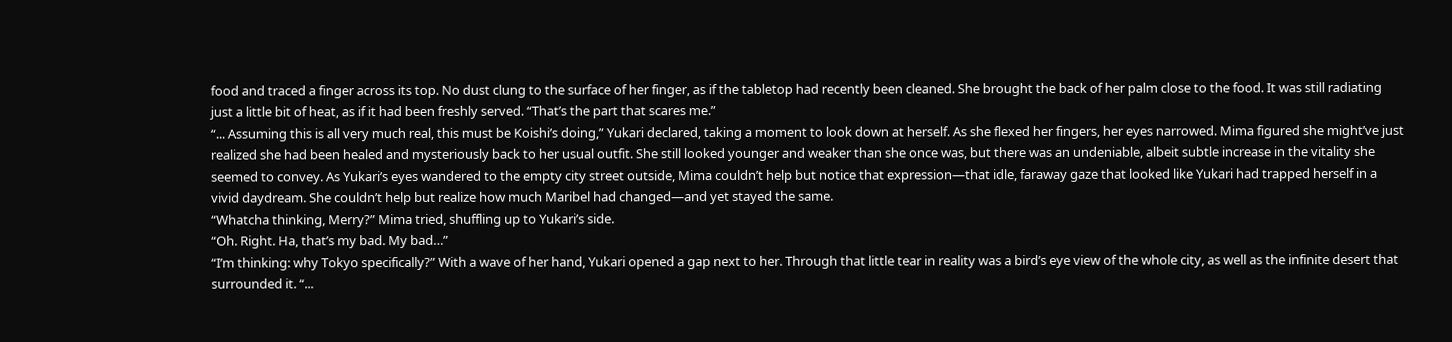food and traced a finger across its top. No dust clung to the surface of her finger, as if the tabletop had recently been cleaned. She brought the back of her palm close to the food. It was still radiating just a little bit of heat, as if it had been freshly served. “That’s the part that scares me.”
“... Assuming this is all very much real, this must be Koishi’s doing,” Yukari declared, taking a moment to look down at herself. As she flexed her fingers, her eyes narrowed. Mima figured she might’ve just realized she had been healed and mysteriously back to her usual outfit. She still looked younger and weaker than she once was, but there was an undeniable, albeit subtle increase in the vitality she seemed to convey. As Yukari’s eyes wandered to the empty city street outside, Mima couldn’t help but notice that expression—that idle, faraway gaze that looked like Yukari had trapped herself in a vivid daydream. She couldn’t help but realize how much Maribel had changed—and yet stayed the same.
“Whatcha thinking, Merry?” Mima tried, shuffling up to Yukari’s side.
“Oh. Right. Ha, that’s my bad. My bad…”
“I’m thinking: why Tokyo specifically?” With a wave of her hand, Yukari opened a gap next to her. Through that little tear in reality was a bird’s eye view of the whole city, as well as the infinite desert that surrounded it. “...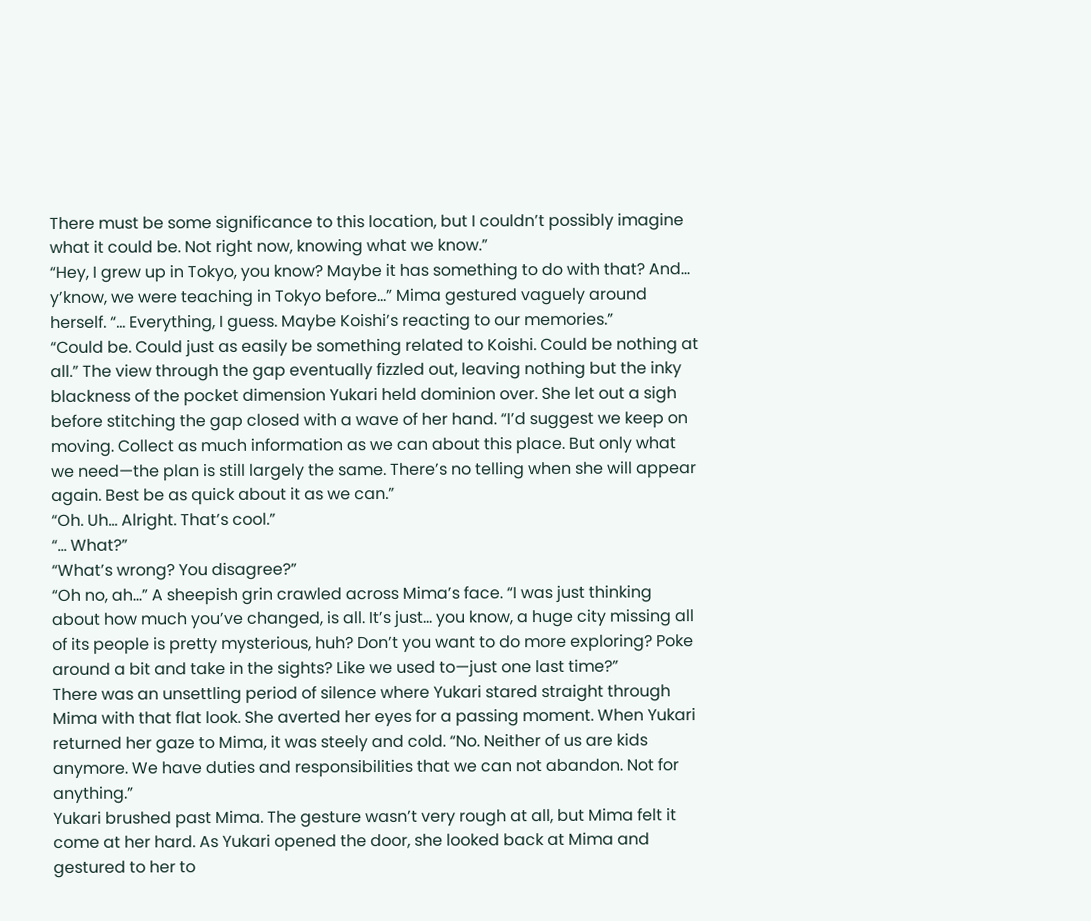There must be some significance to this location, but I couldn’t possibly imagine what it could be. Not right now, knowing what we know.”
“Hey, I grew up in Tokyo, you know? Maybe it has something to do with that? And… y’know, we were teaching in Tokyo before…” Mima gestured vaguely around herself. “... Everything, I guess. Maybe Koishi’s reacting to our memories.”
“Could be. Could just as easily be something related to Koishi. Could be nothing at all.” The view through the gap eventually fizzled out, leaving nothing but the inky blackness of the pocket dimension Yukari held dominion over. She let out a sigh before stitching the gap closed with a wave of her hand. “I’d suggest we keep on moving. Collect as much information as we can about this place. But only what we need—the plan is still largely the same. There’s no telling when she will appear again. Best be as quick about it as we can.”
“Oh. Uh… Alright. That’s cool.”
“... What?”
“What’s wrong? You disagree?”
“Oh no, ah…” A sheepish grin crawled across Mima’s face. “I was just thinking about how much you’ve changed, is all. It’s just… you know, a huge city missing all of its people is pretty mysterious, huh? Don’t you want to do more exploring? Poke around a bit and take in the sights? Like we used to—just one last time?”
There was an unsettling period of silence where Yukari stared straight through Mima with that flat look. She averted her eyes for a passing moment. When Yukari returned her gaze to Mima, it was steely and cold. “No. Neither of us are kids anymore. We have duties and responsibilities that we can not abandon. Not for anything.”
Yukari brushed past Mima. The gesture wasn’t very rough at all, but Mima felt it come at her hard. As Yukari opened the door, she looked back at Mima and gestured to her to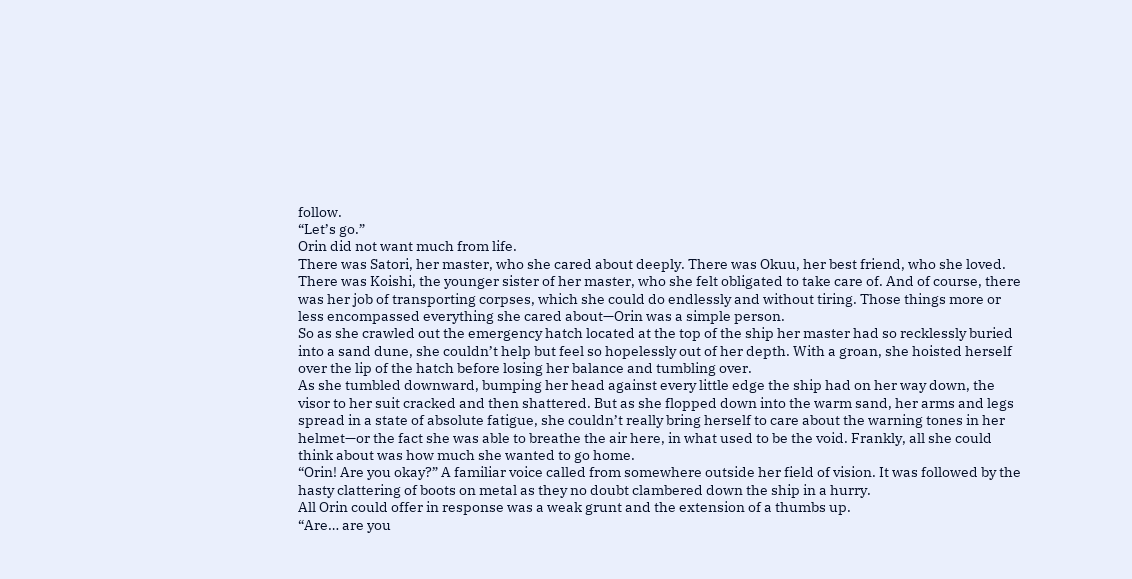follow.
“Let’s go.”
Orin did not want much from life.
There was Satori, her master, who she cared about deeply. There was Okuu, her best friend, who she loved. There was Koishi, the younger sister of her master, who she felt obligated to take care of. And of course, there was her job of transporting corpses, which she could do endlessly and without tiring. Those things more or less encompassed everything she cared about—Orin was a simple person.
So as she crawled out the emergency hatch located at the top of the ship her master had so recklessly buried into a sand dune, she couldn’t help but feel so hopelessly out of her depth. With a groan, she hoisted herself over the lip of the hatch before losing her balance and tumbling over.
As she tumbled downward, bumping her head against every little edge the ship had on her way down, the visor to her suit cracked and then shattered. But as she flopped down into the warm sand, her arms and legs spread in a state of absolute fatigue, she couldn’t really bring herself to care about the warning tones in her helmet—or the fact she was able to breathe the air here, in what used to be the void. Frankly, all she could think about was how much she wanted to go home.
“Orin! Are you okay?” A familiar voice called from somewhere outside her field of vision. It was followed by the hasty clattering of boots on metal as they no doubt clambered down the ship in a hurry.
All Orin could offer in response was a weak grunt and the extension of a thumbs up.
“Are… are you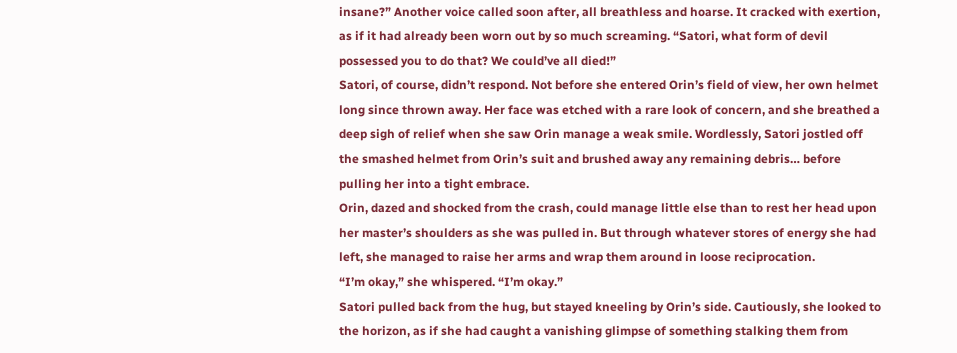insane?” Another voice called soon after, all breathless and hoarse. It cracked with exertion, as if it had already been worn out by so much screaming. “Satori, what form of devil possessed you to do that? We could’ve all died!”
Satori, of course, didn’t respond. Not before she entered Orin’s field of view, her own helmet long since thrown away. Her face was etched with a rare look of concern, and she breathed a deep sigh of relief when she saw Orin manage a weak smile. Wordlessly, Satori jostled off the smashed helmet from Orin’s suit and brushed away any remaining debris… before pulling her into a tight embrace.
Orin, dazed and shocked from the crash, could manage little else than to rest her head upon her master’s shoulders as she was pulled in. But through whatever stores of energy she had left, she managed to raise her arms and wrap them around in loose reciprocation.
“I’m okay,” she whispered. “I’m okay.”
Satori pulled back from the hug, but stayed kneeling by Orin’s side. Cautiously, she looked to the horizon, as if she had caught a vanishing glimpse of something stalking them from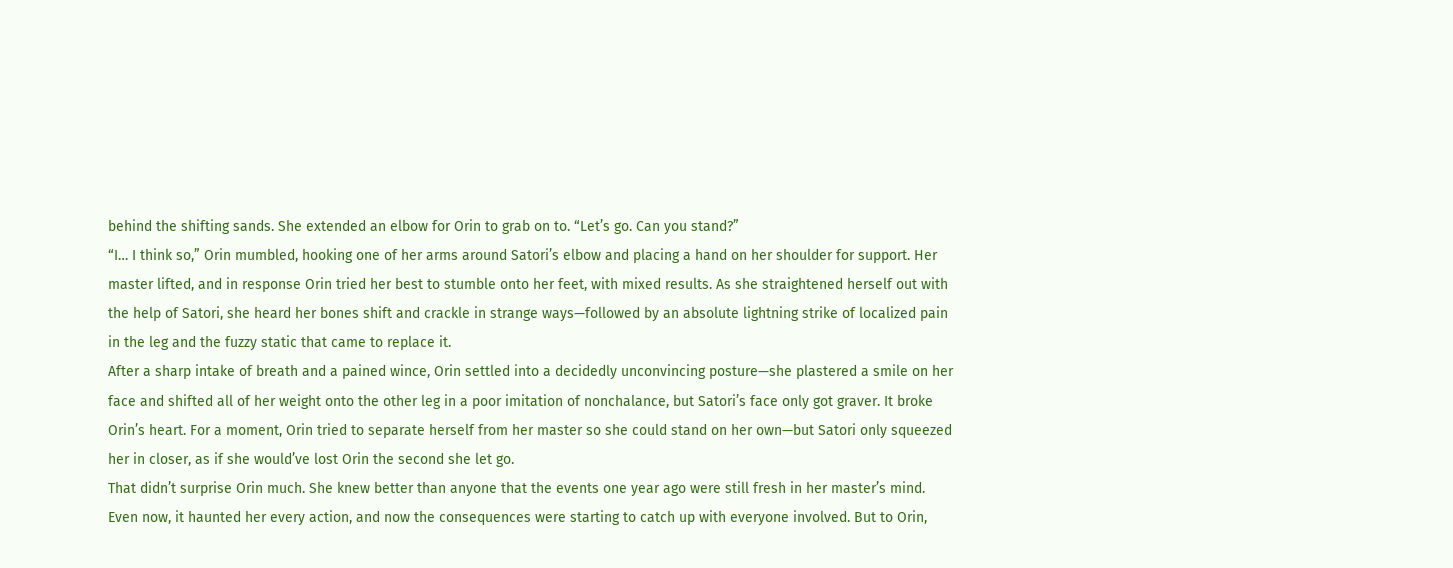behind the shifting sands. She extended an elbow for Orin to grab on to. “Let’s go. Can you stand?”
“I… I think so,” Orin mumbled, hooking one of her arms around Satori’s elbow and placing a hand on her shoulder for support. Her master lifted, and in response Orin tried her best to stumble onto her feet, with mixed results. As she straightened herself out with the help of Satori, she heard her bones shift and crackle in strange ways—followed by an absolute lightning strike of localized pain in the leg and the fuzzy static that came to replace it.
After a sharp intake of breath and a pained wince, Orin settled into a decidedly unconvincing posture—she plastered a smile on her face and shifted all of her weight onto the other leg in a poor imitation of nonchalance, but Satori’s face only got graver. It broke Orin’s heart. For a moment, Orin tried to separate herself from her master so she could stand on her own—but Satori only squeezed her in closer, as if she would’ve lost Orin the second she let go.
That didn’t surprise Orin much. She knew better than anyone that the events one year ago were still fresh in her master’s mind. Even now, it haunted her every action, and now the consequences were starting to catch up with everyone involved. But to Orin,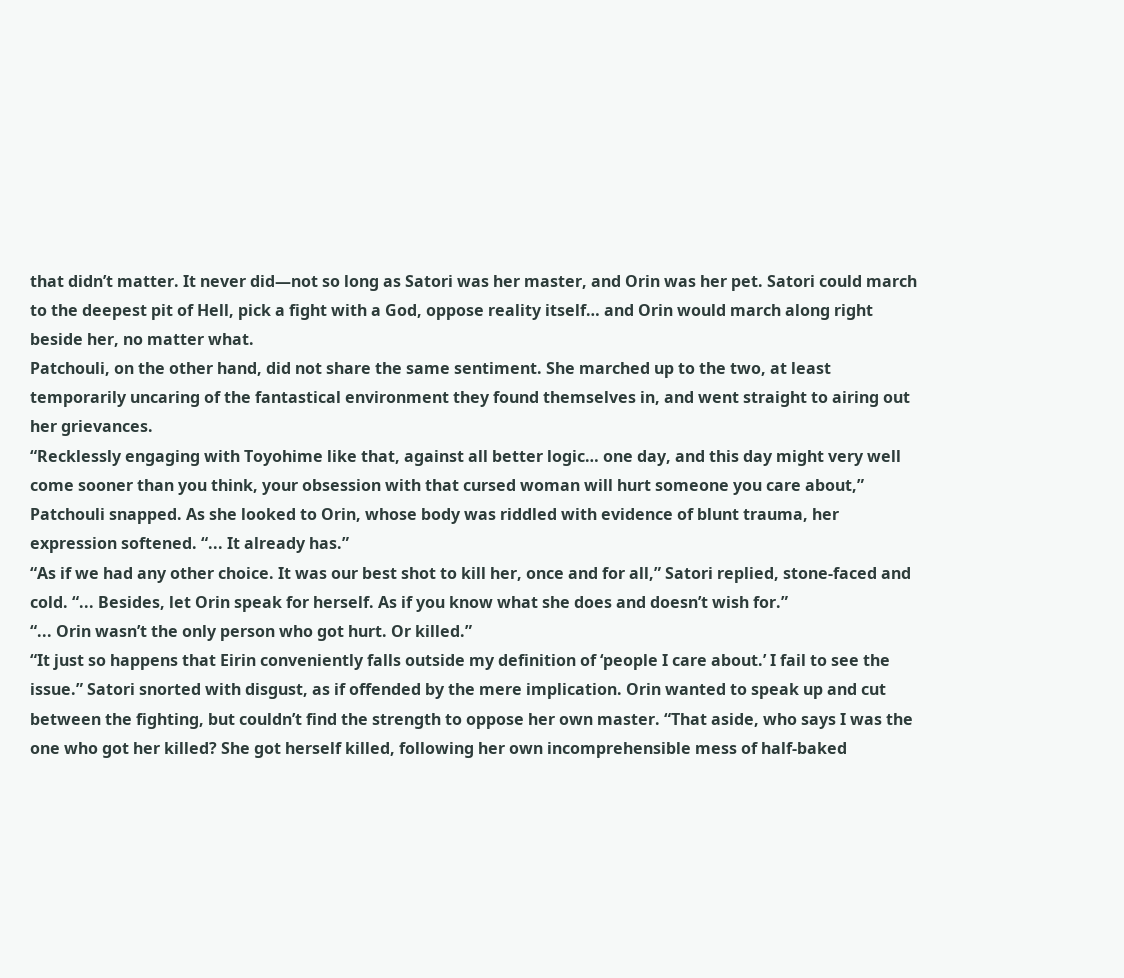that didn’t matter. It never did—not so long as Satori was her master, and Orin was her pet. Satori could march to the deepest pit of Hell, pick a fight with a God, oppose reality itself… and Orin would march along right beside her, no matter what.
Patchouli, on the other hand, did not share the same sentiment. She marched up to the two, at least temporarily uncaring of the fantastical environment they found themselves in, and went straight to airing out her grievances.
“Recklessly engaging with Toyohime like that, against all better logic… one day, and this day might very well come sooner than you think, your obsession with that cursed woman will hurt someone you care about,” Patchouli snapped. As she looked to Orin, whose body was riddled with evidence of blunt trauma, her expression softened. “... It already has.”
“As if we had any other choice. It was our best shot to kill her, once and for all,” Satori replied, stone-faced and cold. “... Besides, let Orin speak for herself. As if you know what she does and doesn’t wish for.”
“... Orin wasn’t the only person who got hurt. Or killed.”
“It just so happens that Eirin conveniently falls outside my definition of ‘people I care about.’ I fail to see the issue.” Satori snorted with disgust, as if offended by the mere implication. Orin wanted to speak up and cut between the fighting, but couldn’t find the strength to oppose her own master. “That aside, who says I was the one who got her killed? She got herself killed, following her own incomprehensible mess of half-baked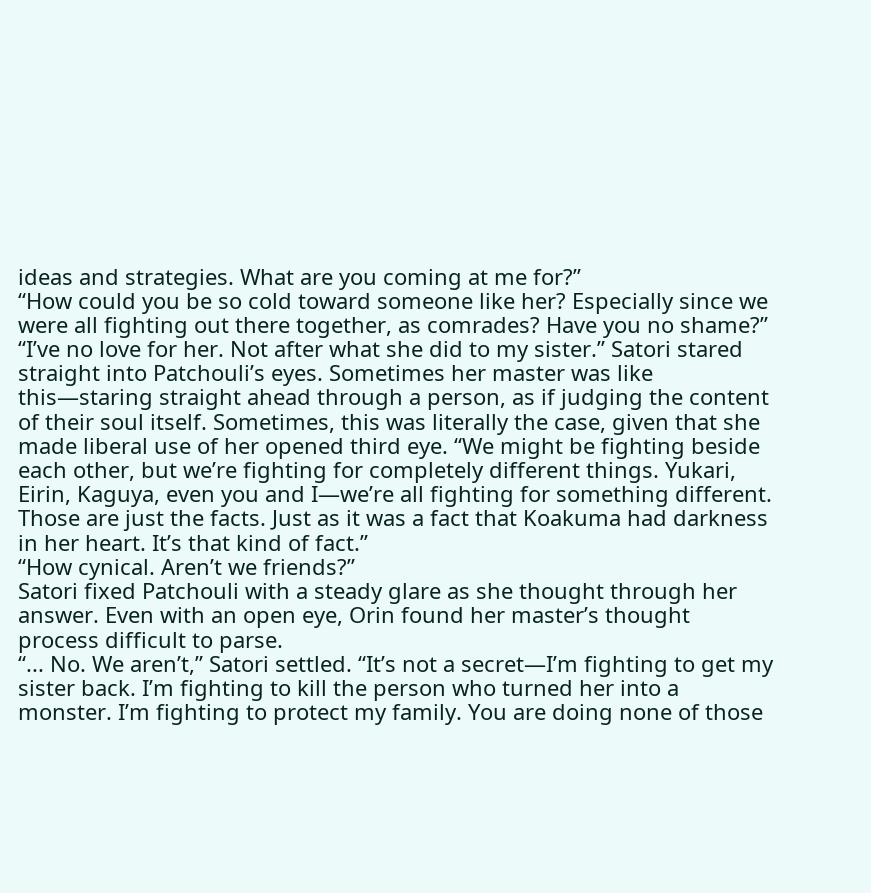ideas and strategies. What are you coming at me for?”
“How could you be so cold toward someone like her? Especially since we were all fighting out there together, as comrades? Have you no shame?”
“I’ve no love for her. Not after what she did to my sister.” Satori stared straight into Patchouli’s eyes. Sometimes her master was like this—staring straight ahead through a person, as if judging the content of their soul itself. Sometimes, this was literally the case, given that she made liberal use of her opened third eye. “We might be fighting beside each other, but we’re fighting for completely different things. Yukari, Eirin, Kaguya, even you and I—we’re all fighting for something different. Those are just the facts. Just as it was a fact that Koakuma had darkness in her heart. It’s that kind of fact.”
“How cynical. Aren’t we friends?”
Satori fixed Patchouli with a steady glare as she thought through her answer. Even with an open eye, Orin found her master’s thought process difficult to parse.
“... No. We aren’t,” Satori settled. “It’s not a secret—I’m fighting to get my sister back. I’m fighting to kill the person who turned her into a monster. I’m fighting to protect my family. You are doing none of those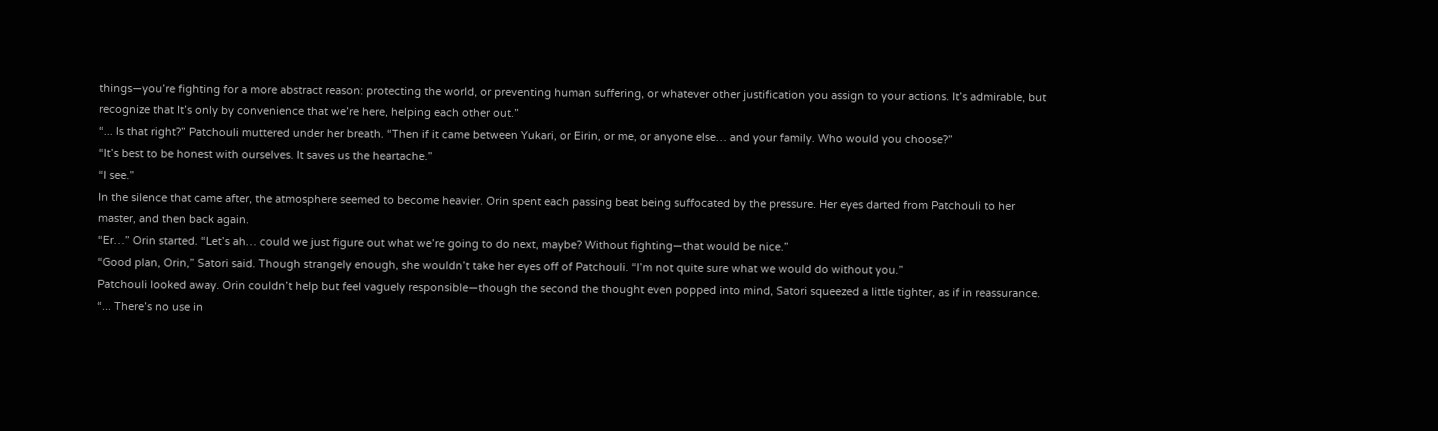things—you’re fighting for a more abstract reason: protecting the world, or preventing human suffering, or whatever other justification you assign to your actions. It’s admirable, but recognize that It’s only by convenience that we’re here, helping each other out.”
“... Is that right?” Patchouli muttered under her breath. “Then if it came between Yukari, or Eirin, or me, or anyone else… and your family. Who would you choose?”
“It’s best to be honest with ourselves. It saves us the heartache.”
“I see.”
In the silence that came after, the atmosphere seemed to become heavier. Orin spent each passing beat being suffocated by the pressure. Her eyes darted from Patchouli to her master, and then back again.
“Er…” Orin started. “Let’s ah… could we just figure out what we’re going to do next, maybe? Without fighting—that would be nice.”
“Good plan, Orin,” Satori said. Though strangely enough, she wouldn’t take her eyes off of Patchouli. “I’m not quite sure what we would do without you.”
Patchouli looked away. Orin couldn’t help but feel vaguely responsible—though the second the thought even popped into mind, Satori squeezed a little tighter, as if in reassurance.
“... There’s no use in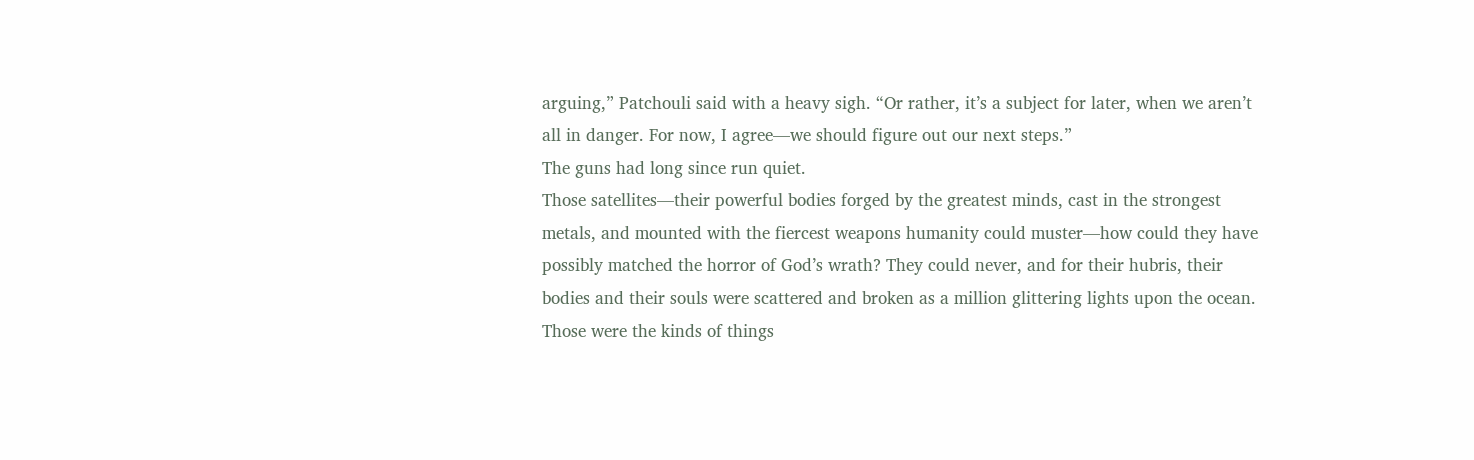arguing,” Patchouli said with a heavy sigh. “Or rather, it’s a subject for later, when we aren’t all in danger. For now, I agree—we should figure out our next steps.”
The guns had long since run quiet.
Those satellites—their powerful bodies forged by the greatest minds, cast in the strongest metals, and mounted with the fiercest weapons humanity could muster—how could they have possibly matched the horror of God’s wrath? They could never, and for their hubris, their bodies and their souls were scattered and broken as a million glittering lights upon the ocean.
Those were the kinds of things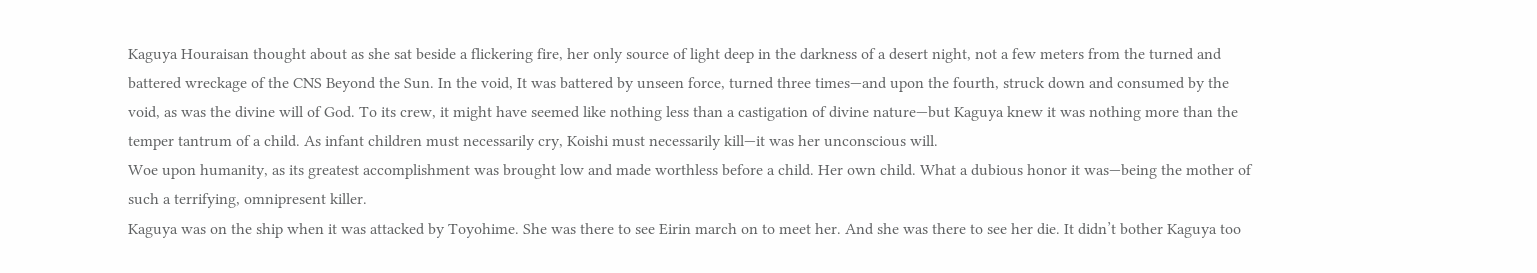Kaguya Houraisan thought about as she sat beside a flickering fire, her only source of light deep in the darkness of a desert night, not a few meters from the turned and battered wreckage of the CNS Beyond the Sun. In the void, It was battered by unseen force, turned three times—and upon the fourth, struck down and consumed by the void, as was the divine will of God. To its crew, it might have seemed like nothing less than a castigation of divine nature—but Kaguya knew it was nothing more than the temper tantrum of a child. As infant children must necessarily cry, Koishi must necessarily kill—it was her unconscious will.
Woe upon humanity, as its greatest accomplishment was brought low and made worthless before a child. Her own child. What a dubious honor it was—being the mother of such a terrifying, omnipresent killer.
Kaguya was on the ship when it was attacked by Toyohime. She was there to see Eirin march on to meet her. And she was there to see her die. It didn’t bother Kaguya too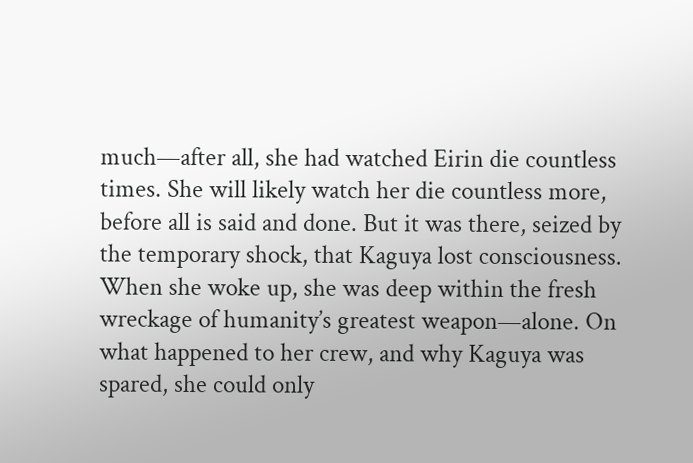much—after all, she had watched Eirin die countless times. She will likely watch her die countless more, before all is said and done. But it was there, seized by the temporary shock, that Kaguya lost consciousness. When she woke up, she was deep within the fresh wreckage of humanity’s greatest weapon—alone. On what happened to her crew, and why Kaguya was spared, she could only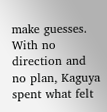make guesses.
With no direction and no plan, Kaguya spent what felt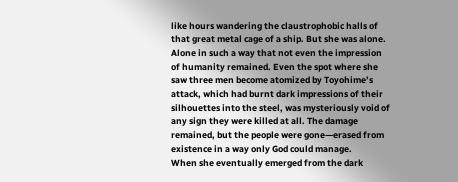like hours wandering the claustrophobic halls of that great metal cage of a ship. But she was alone. Alone in such a way that not even the impression of humanity remained. Even the spot where she saw three men become atomized by Toyohime’s attack, which had burnt dark impressions of their silhouettes into the steel, was mysteriously void of any sign they were killed at all. The damage remained, but the people were gone—erased from existence in a way only God could manage.
When she eventually emerged from the dark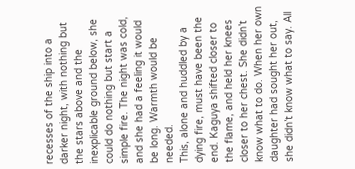recesses of the ship into a darker night, with nothing but the stars above and the inexplicable ground below, she could do nothing but start a simple fire. The night was cold, and she had a feeling it would be long. Warmth would be needed.
This, alone and huddled by a dying fire, must have been the end. Kaguya shifted closer to the flame, and held her knees closer to her chest. She didn’t know what to do. When her own daughter had sought her out, she didn’t know what to say. All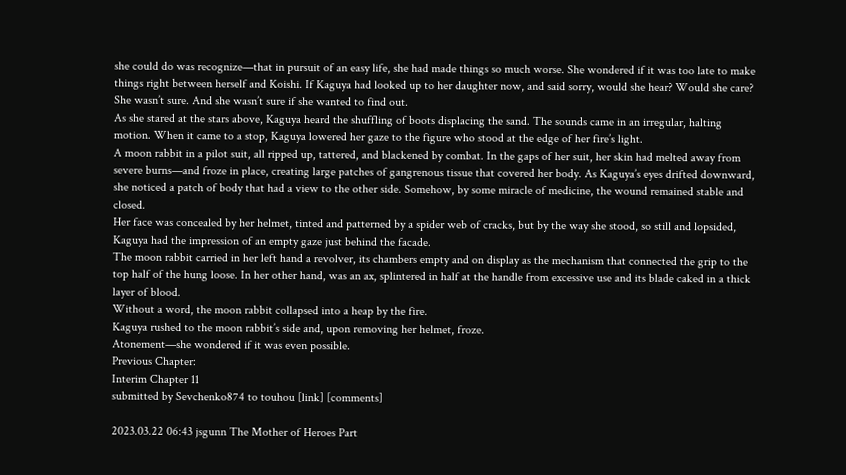she could do was recognize—that in pursuit of an easy life, she had made things so much worse. She wondered if it was too late to make things right between herself and Koishi. If Kaguya had looked up to her daughter now, and said sorry, would she hear? Would she care?
She wasn’t sure. And she wasn’t sure if she wanted to find out.
As she stared at the stars above, Kaguya heard the shuffling of boots displacing the sand. The sounds came in an irregular, halting motion. When it came to a stop, Kaguya lowered her gaze to the figure who stood at the edge of her fire’s light.
A moon rabbit in a pilot suit, all ripped up, tattered, and blackened by combat. In the gaps of her suit, her skin had melted away from severe burns—and froze in place, creating large patches of gangrenous tissue that covered her body. As Kaguya’s eyes drifted downward, she noticed a patch of body that had a view to the other side. Somehow, by some miracle of medicine, the wound remained stable and closed.
Her face was concealed by her helmet, tinted and patterned by a spider web of cracks, but by the way she stood, so still and lopsided, Kaguya had the impression of an empty gaze just behind the facade.
The moon rabbit carried in her left hand a revolver, its chambers empty and on display as the mechanism that connected the grip to the top half of the hung loose. In her other hand, was an ax, splintered in half at the handle from excessive use and its blade caked in a thick layer of blood.
Without a word, the moon rabbit collapsed into a heap by the fire.
Kaguya rushed to the moon rabbit’s side and, upon removing her helmet, froze.
Atonement—she wondered if it was even possible.
Previous Chapter:
Interim Chapter 11
submitted by Sevchenko874 to touhou [link] [comments]

2023.03.22 06:43 jsgunn The Mother of Heroes Part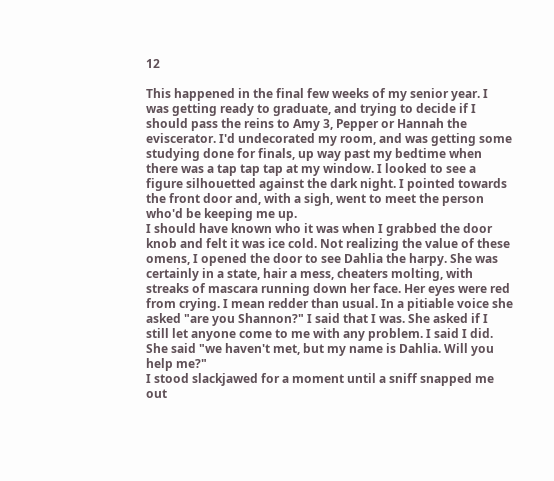12

This happened in the final few weeks of my senior year. I was getting ready to graduate, and trying to decide if I should pass the reins to Amy 3, Pepper or Hannah the eviscerator. I'd undecorated my room, and was getting some studying done for finals, up way past my bedtime when there was a tap tap tap at my window. I looked to see a figure silhouetted against the dark night. I pointed towards the front door and, with a sigh, went to meet the person who'd be keeping me up.
I should have known who it was when I grabbed the door knob and felt it was ice cold. Not realizing the value of these omens, I opened the door to see Dahlia the harpy. She was certainly in a state, hair a mess, cheaters molting, with streaks of mascara running down her face. Her eyes were red from crying. I mean redder than usual. In a pitiable voice she asked "are you Shannon?" I said that I was. She asked if I still let anyone come to me with any problem. I said I did. She said "we haven't met, but my name is Dahlia. Will you help me?"
I stood slackjawed for a moment until a sniff snapped me out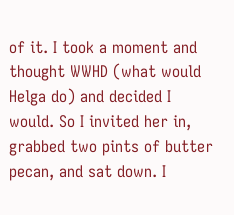of it. I took a moment and thought WWHD (what would Helga do) and decided I would. So I invited her in, grabbed two pints of butter pecan, and sat down. I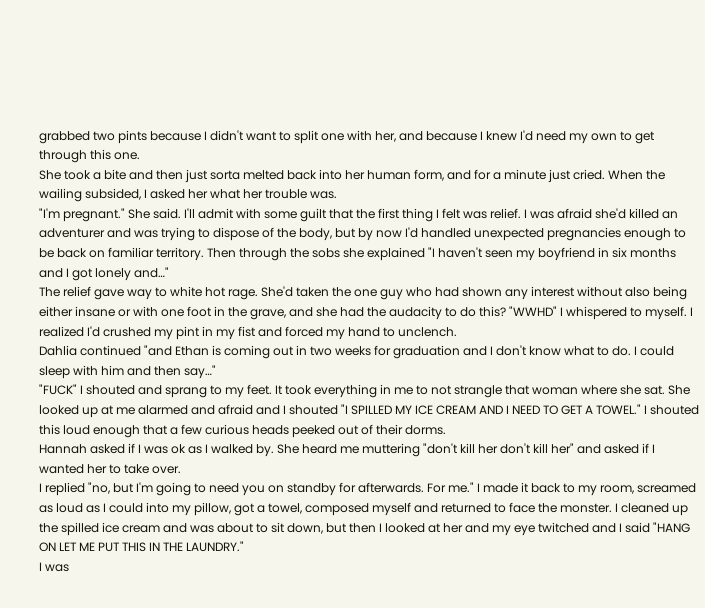grabbed two pints because I didn't want to split one with her, and because I knew I'd need my own to get through this one.
She took a bite and then just sorta melted back into her human form, and for a minute just cried. When the wailing subsided, I asked her what her trouble was.
"I'm pregnant." She said. I'll admit with some guilt that the first thing I felt was relief. I was afraid she'd killed an adventurer and was trying to dispose of the body, but by now I'd handled unexpected pregnancies enough to be back on familiar territory. Then through the sobs she explained "I haven't seen my boyfriend in six months and I got lonely and…"
The relief gave way to white hot rage. She'd taken the one guy who had shown any interest without also being either insane or with one foot in the grave, and she had the audacity to do this? "WWHD" I whispered to myself. I realized I'd crushed my pint in my fist and forced my hand to unclench.
Dahlia continued "and Ethan is coming out in two weeks for graduation and I don't know what to do. I could sleep with him and then say…"
"FUCK" I shouted and sprang to my feet. It took everything in me to not strangle that woman where she sat. She looked up at me alarmed and afraid and I shouted "I SPILLED MY ICE CREAM AND I NEED TO GET A TOWEL." I shouted this loud enough that a few curious heads peeked out of their dorms.
Hannah asked if I was ok as I walked by. She heard me muttering "don't kill her don't kill her" and asked if I wanted her to take over.
I replied "no, but I'm going to need you on standby for afterwards. For me." I made it back to my room, screamed as loud as I could into my pillow, got a towel, composed myself and returned to face the monster. I cleaned up the spilled ice cream and was about to sit down, but then I looked at her and my eye twitched and I said "HANG ON LET ME PUT THIS IN THE LAUNDRY."
I was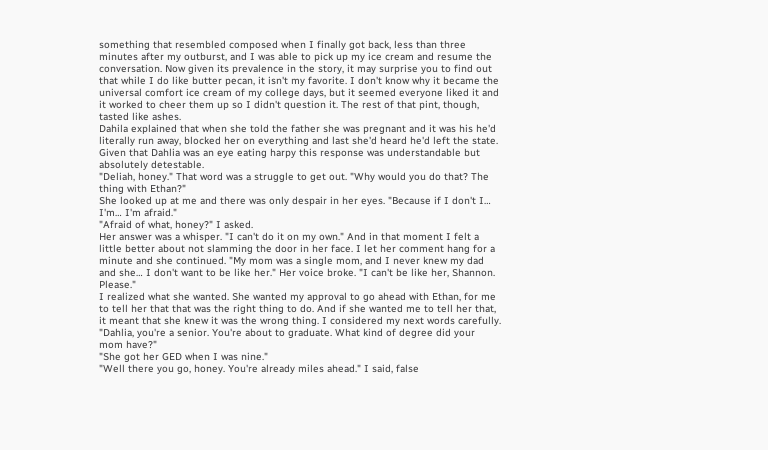something that resembled composed when I finally got back, less than three minutes after my outburst, and I was able to pick up my ice cream and resume the conversation. Now given its prevalence in the story, it may surprise you to find out that while I do like butter pecan, it isn't my favorite. I don't know why it became the universal comfort ice cream of my college days, but it seemed everyone liked it and it worked to cheer them up so I didn't question it. The rest of that pint, though, tasted like ashes.
Dahila explained that when she told the father she was pregnant and it was his he'd literally run away, blocked her on everything and last she'd heard he'd left the state. Given that Dahlia was an eye eating harpy this response was understandable but absolutely detestable.
"Deliah, honey." That word was a struggle to get out. "Why would you do that? The thing with Ethan?"
She looked up at me and there was only despair in her eyes. "Because if I don't I… I'm… I'm afraid."
"Afraid of what, honey?" I asked.
Her answer was a whisper. "I can't do it on my own." And in that moment I felt a little better about not slamming the door in her face. I let her comment hang for a minute and she continued. "My mom was a single mom, and I never knew my dad and she… I don't want to be like her." Her voice broke. "I can't be like her, Shannon. Please."
I realized what she wanted. She wanted my approval to go ahead with Ethan, for me to tell her that that was the right thing to do. And if she wanted me to tell her that, it meant that she knew it was the wrong thing. I considered my next words carefully. "Dahlia, you're a senior. You're about to graduate. What kind of degree did your mom have?"
"She got her GED when I was nine."
"Well there you go, honey. You're already miles ahead." I said, false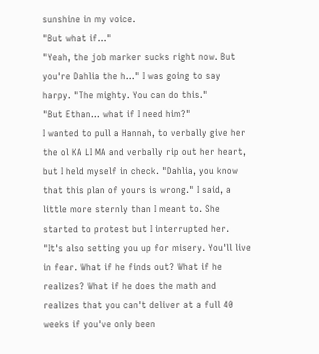sunshine in my voice.
"But what if…"
"Yeah, the job marker sucks right now. But you're Dahlia the h…" I was going to say harpy. "The mighty. You can do this."
"But Ethan… what if I need him?"
I wanted to pull a Hannah, to verbally give her the ol KA LI MA and verbally rip out her heart, but I held myself in check. "Dahlia, you know that this plan of yours is wrong." I said, a little more sternly than I meant to. She started to protest but I interrupted her. "It's also setting you up for misery. You'll live in fear. What if he finds out? What if he realizes? What if he does the math and realizes that you can't deliver at a full 40 weeks if you've only been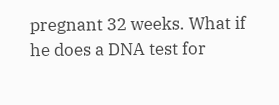pregnant 32 weeks. What if he does a DNA test for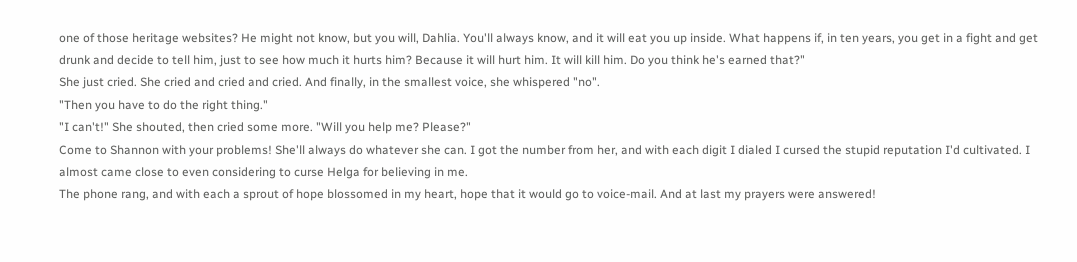one of those heritage websites? He might not know, but you will, Dahlia. You'll always know, and it will eat you up inside. What happens if, in ten years, you get in a fight and get drunk and decide to tell him, just to see how much it hurts him? Because it will hurt him. It will kill him. Do you think he's earned that?"
She just cried. She cried and cried and cried. And finally, in the smallest voice, she whispered "no".
"Then you have to do the right thing."
"I can't!" She shouted, then cried some more. "Will you help me? Please?"
Come to Shannon with your problems! She'll always do whatever she can. I got the number from her, and with each digit I dialed I cursed the stupid reputation I'd cultivated. I almost came close to even considering to curse Helga for believing in me.
The phone rang, and with each a sprout of hope blossomed in my heart, hope that it would go to voice-mail. And at last my prayers were answered!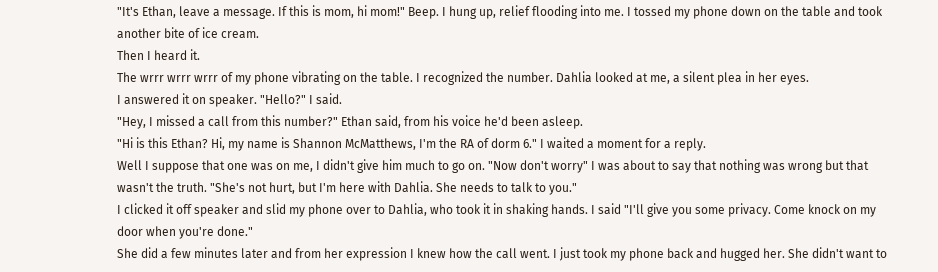"It's Ethan, leave a message. If this is mom, hi mom!" Beep. I hung up, relief flooding into me. I tossed my phone down on the table and took another bite of ice cream.
Then I heard it.
The wrrr wrrr wrrr of my phone vibrating on the table. I recognized the number. Dahlia looked at me, a silent plea in her eyes.
I answered it on speaker. "Hello?" I said.
"Hey, I missed a call from this number?" Ethan said, from his voice he'd been asleep.
"Hi is this Ethan? Hi, my name is Shannon McMatthews, I'm the RA of dorm 6." I waited a moment for a reply.
Well I suppose that one was on me, I didn't give him much to go on. "Now don't worry" I was about to say that nothing was wrong but that wasn't the truth. "She's not hurt, but I'm here with Dahlia. She needs to talk to you."
I clicked it off speaker and slid my phone over to Dahlia, who took it in shaking hands. I said "I'll give you some privacy. Come knock on my door when you're done."
She did a few minutes later and from her expression I knew how the call went. I just took my phone back and hugged her. She didn't want to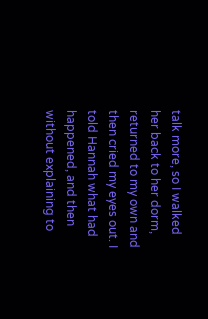talk more, so I walked her back to her dorm, returned to my own and then cried my eyes out. I told Hannah what had happened, and then without explaining to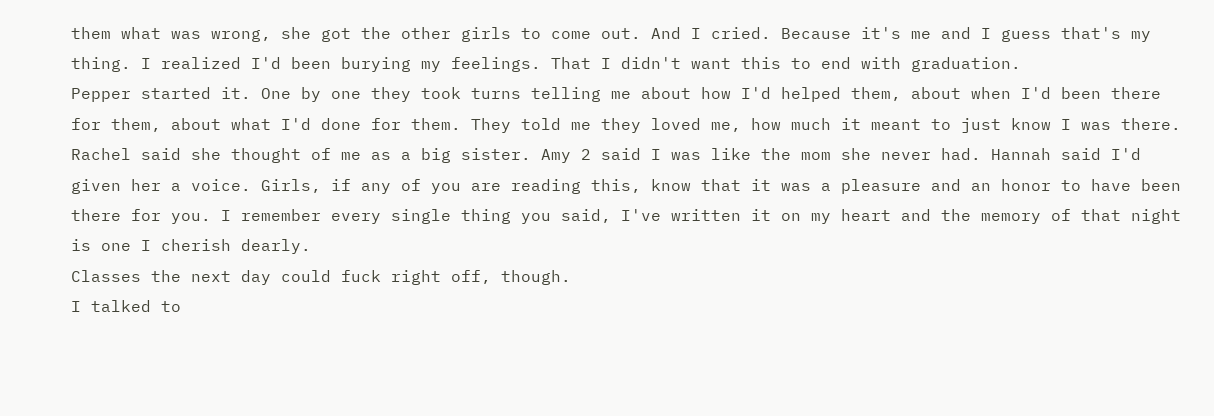them what was wrong, she got the other girls to come out. And I cried. Because it's me and I guess that's my thing. I realized I'd been burying my feelings. That I didn't want this to end with graduation.
Pepper started it. One by one they took turns telling me about how I'd helped them, about when I'd been there for them, about what I'd done for them. They told me they loved me, how much it meant to just know I was there. Rachel said she thought of me as a big sister. Amy 2 said I was like the mom she never had. Hannah said I'd given her a voice. Girls, if any of you are reading this, know that it was a pleasure and an honor to have been there for you. I remember every single thing you said, I've written it on my heart and the memory of that night is one I cherish dearly.
Classes the next day could fuck right off, though.
I talked to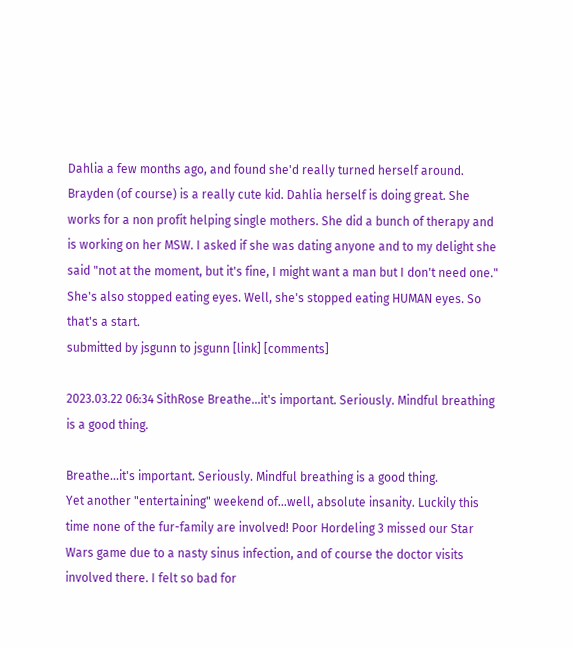Dahlia a few months ago, and found she'd really turned herself around. Brayden (of course) is a really cute kid. Dahlia herself is doing great. She works for a non profit helping single mothers. She did a bunch of therapy and is working on her MSW. I asked if she was dating anyone and to my delight she said "not at the moment, but it's fine, I might want a man but I don't need one." She's also stopped eating eyes. Well, she's stopped eating HUMAN eyes. So that's a start.
submitted by jsgunn to jsgunn [link] [comments]

2023.03.22 06:34 SithRose Breathe...it's important. Seriously. Mindful breathing is a good thing.

Breathe...it's important. Seriously. Mindful breathing is a good thing.
Yet another "entertaining" weekend of...well, absolute insanity. Luckily this time none of the fur-family are involved! Poor Hordeling 3 missed our Star Wars game due to a nasty sinus infection, and of course the doctor visits involved there. I felt so bad for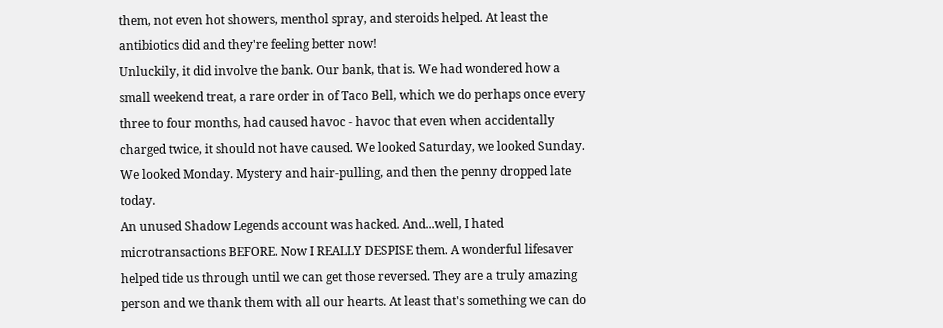them, not even hot showers, menthol spray, and steroids helped. At least the antibiotics did and they're feeling better now!
Unluckily, it did involve the bank. Our bank, that is. We had wondered how a small weekend treat, a rare order in of Taco Bell, which we do perhaps once every three to four months, had caused havoc - havoc that even when accidentally charged twice, it should not have caused. We looked Saturday, we looked Sunday. We looked Monday. Mystery and hair-pulling, and then the penny dropped late today.
An unused Shadow Legends account was hacked. And...well, I hated microtransactions BEFORE. Now I REALLY DESPISE them. A wonderful lifesaver helped tide us through until we can get those reversed. They are a truly amazing person and we thank them with all our hearts. At least that's something we can do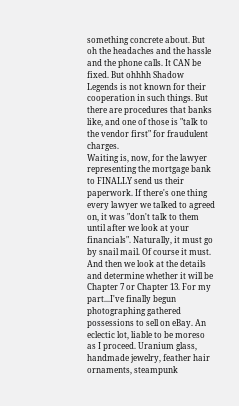something concrete about. But oh the headaches and the hassle and the phone calls. It CAN be fixed. But ohhhh Shadow Legends is not known for their cooperation in such things. But there are procedures that banks like, and one of those is "talk to the vendor first" for fraudulent charges.
Waiting is, now, for the lawyer representing the mortgage bank to FINALLY send us their paperwork. If there's one thing every lawyer we talked to agreed on, it was "don't talk to them until after we look at your financials". Naturally, it must go by snail mail. Of course it must. And then we look at the details and determine whether it will be Chapter 7 or Chapter 13. For my part...I've finally begun photographing gathered possessions to sell on eBay. An eclectic lot, liable to be moreso as I proceed. Uranium glass, handmade jewelry, feather hair ornaments, steampunk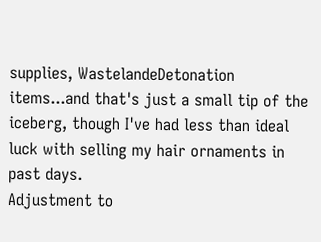supplies, WastelandeDetonation items...and that's just a small tip of the iceberg, though I've had less than ideal luck with selling my hair ornaments in past days.
Adjustment to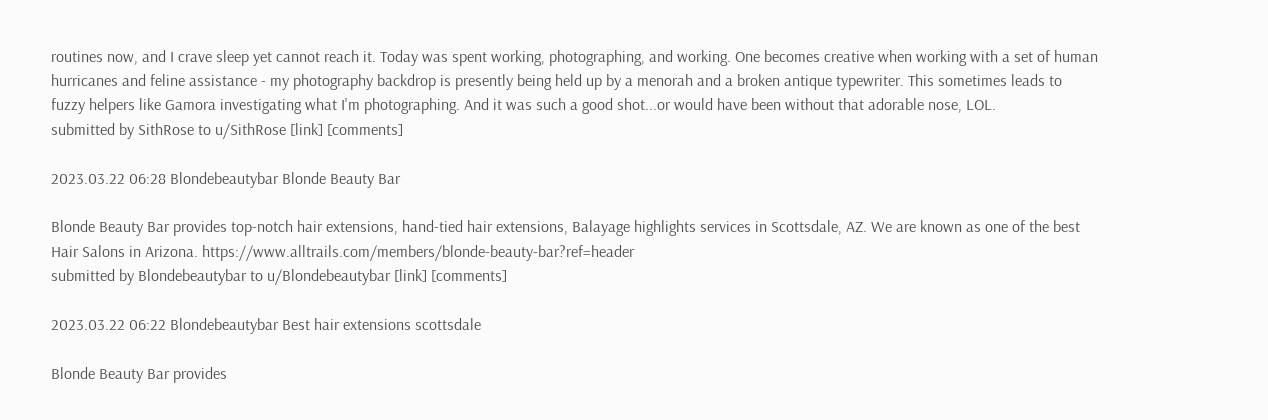routines now, and I crave sleep yet cannot reach it. Today was spent working, photographing, and working. One becomes creative when working with a set of human hurricanes and feline assistance - my photography backdrop is presently being held up by a menorah and a broken antique typewriter. This sometimes leads to fuzzy helpers like Gamora investigating what I'm photographing. And it was such a good shot...or would have been without that adorable nose, LOL.
submitted by SithRose to u/SithRose [link] [comments]

2023.03.22 06:28 Blondebeautybar Blonde Beauty Bar

Blonde Beauty Bar provides top-notch hair extensions, hand-tied hair extensions, Balayage highlights services in Scottsdale, AZ. We are known as one of the best Hair Salons in Arizona. https://www.alltrails.com/members/blonde-beauty-bar?ref=header
submitted by Blondebeautybar to u/Blondebeautybar [link] [comments]

2023.03.22 06:22 Blondebeautybar Best hair extensions scottsdale

Blonde Beauty Bar provides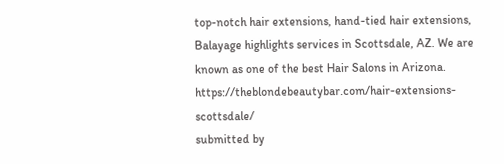top-notch hair extensions, hand-tied hair extensions, Balayage highlights services in Scottsdale, AZ. We are known as one of the best Hair Salons in Arizona. https://theblondebeautybar.com/hair-extensions-scottsdale/
submitted by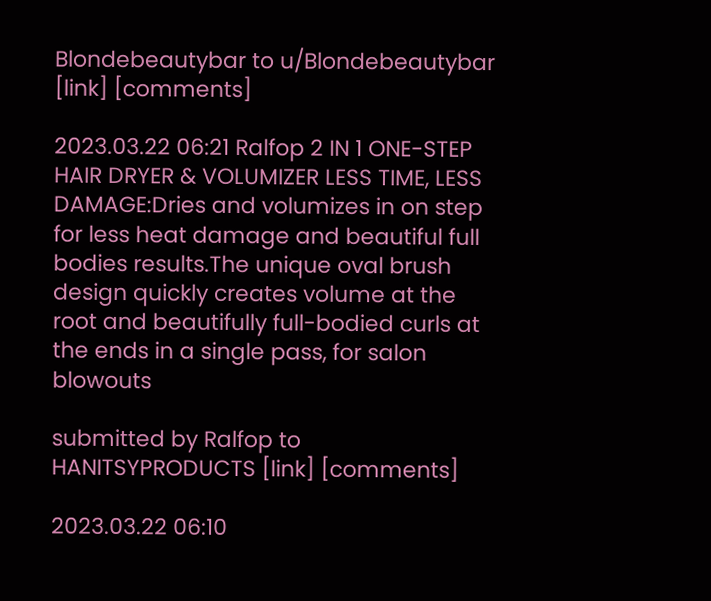Blondebeautybar to u/Blondebeautybar [link] [comments]

2023.03.22 06:21 Ralfop 2 IN 1 ONE-STEP HAIR DRYER & VOLUMIZER LESS TIME, LESS DAMAGE:Dries and volumizes in on step for less heat damage and beautiful full bodies results.The unique oval brush design quickly creates volume at the root and beautifully full-bodied curls at the ends in a single pass, for salon blowouts

submitted by Ralfop to HANITSYPRODUCTS [link] [comments]

2023.03.22 06:10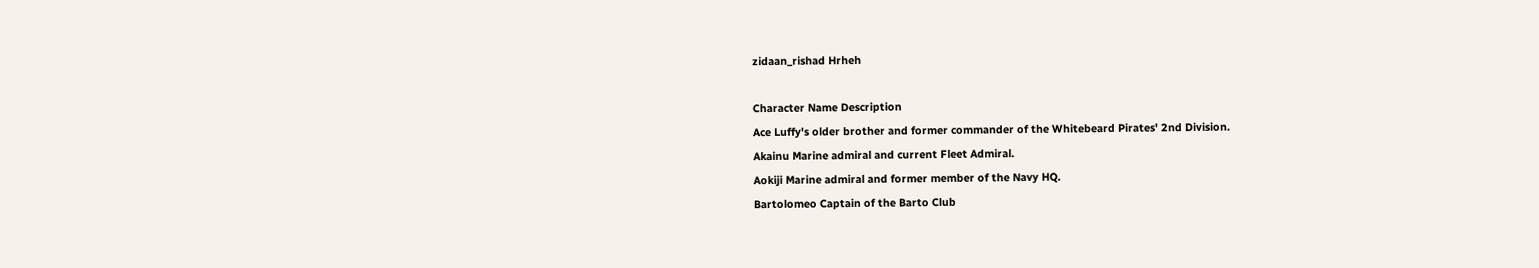zidaan_rishad Hrheh

Character Name Description
Ace Luffy's older brother and former commander of the Whitebeard Pirates' 2nd Division.
Akainu Marine admiral and current Fleet Admiral.
Aokiji Marine admiral and former member of the Navy HQ.
Bartolomeo Captain of the Barto Club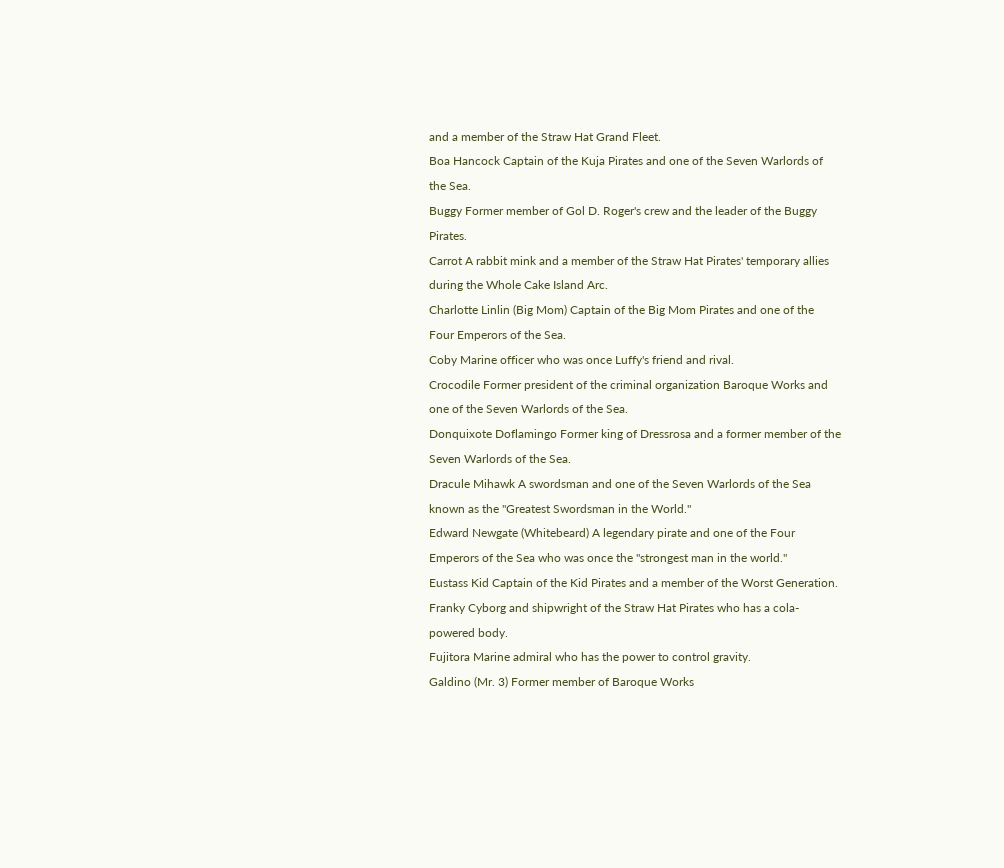and a member of the Straw Hat Grand Fleet.
Boa Hancock Captain of the Kuja Pirates and one of the Seven Warlords of the Sea.
Buggy Former member of Gol D. Roger's crew and the leader of the Buggy Pirates.
Carrot A rabbit mink and a member of the Straw Hat Pirates' temporary allies during the Whole Cake Island Arc.
Charlotte Linlin (Big Mom) Captain of the Big Mom Pirates and one of the Four Emperors of the Sea.
Coby Marine officer who was once Luffy's friend and rival.
Crocodile Former president of the criminal organization Baroque Works and one of the Seven Warlords of the Sea.
Donquixote Doflamingo Former king of Dressrosa and a former member of the Seven Warlords of the Sea.
Dracule Mihawk A swordsman and one of the Seven Warlords of the Sea known as the "Greatest Swordsman in the World."
Edward Newgate (Whitebeard) A legendary pirate and one of the Four Emperors of the Sea who was once the "strongest man in the world."
Eustass Kid Captain of the Kid Pirates and a member of the Worst Generation.
Franky Cyborg and shipwright of the Straw Hat Pirates who has a cola-powered body.
Fujitora Marine admiral who has the power to control gravity.
Galdino (Mr. 3) Former member of Baroque Works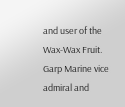and user of the Wax-Wax Fruit.
Garp Marine vice admiral and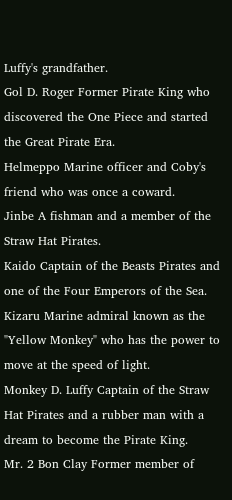Luffy's grandfather.
Gol D. Roger Former Pirate King who discovered the One Piece and started the Great Pirate Era.
Helmeppo Marine officer and Coby's friend who was once a coward.
Jinbe A fishman and a member of the Straw Hat Pirates.
Kaido Captain of the Beasts Pirates and one of the Four Emperors of the Sea.
Kizaru Marine admiral known as the "Yellow Monkey" who has the power to move at the speed of light.
Monkey D. Luffy Captain of the Straw Hat Pirates and a rubber man with a dream to become the Pirate King.
Mr. 2 Bon Clay Former member of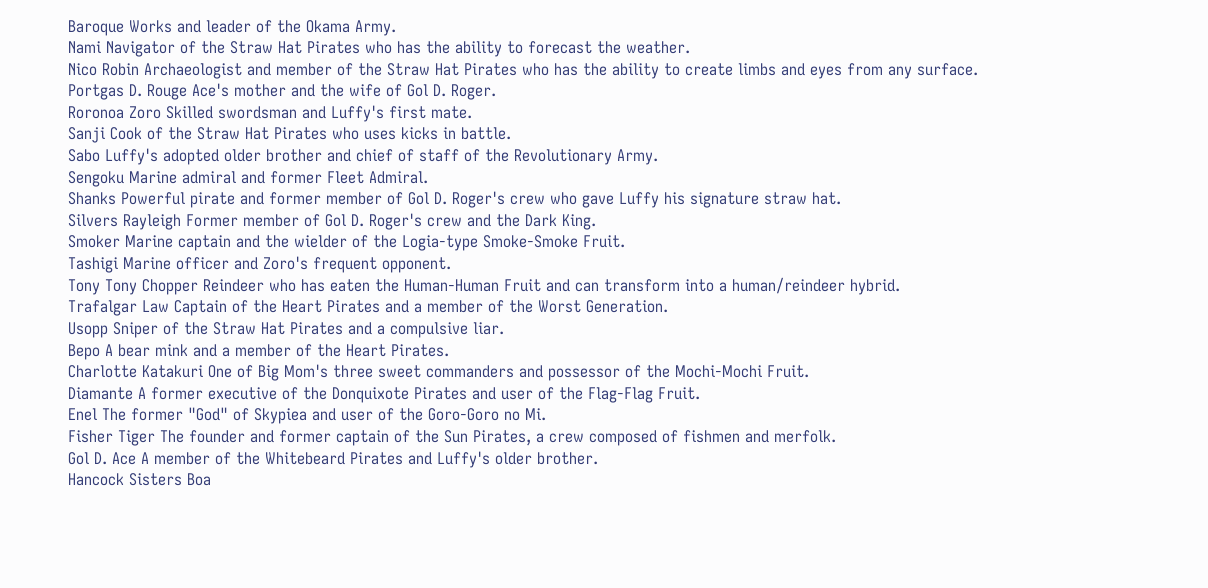Baroque Works and leader of the Okama Army.
Nami Navigator of the Straw Hat Pirates who has the ability to forecast the weather.
Nico Robin Archaeologist and member of the Straw Hat Pirates who has the ability to create limbs and eyes from any surface.
Portgas D. Rouge Ace's mother and the wife of Gol D. Roger.
Roronoa Zoro Skilled swordsman and Luffy's first mate.
Sanji Cook of the Straw Hat Pirates who uses kicks in battle.
Sabo Luffy's adopted older brother and chief of staff of the Revolutionary Army.
Sengoku Marine admiral and former Fleet Admiral.
Shanks Powerful pirate and former member of Gol D. Roger's crew who gave Luffy his signature straw hat.
Silvers Rayleigh Former member of Gol D. Roger's crew and the Dark King.
Smoker Marine captain and the wielder of the Logia-type Smoke-Smoke Fruit.
Tashigi Marine officer and Zoro's frequent opponent.
Tony Tony Chopper Reindeer who has eaten the Human-Human Fruit and can transform into a human/reindeer hybrid.
Trafalgar Law Captain of the Heart Pirates and a member of the Worst Generation.
Usopp Sniper of the Straw Hat Pirates and a compulsive liar.
Bepo A bear mink and a member of the Heart Pirates.
Charlotte Katakuri One of Big Mom's three sweet commanders and possessor of the Mochi-Mochi Fruit.
Diamante A former executive of the Donquixote Pirates and user of the Flag-Flag Fruit.
Enel The former "God" of Skypiea and user of the Goro-Goro no Mi.
Fisher Tiger The founder and former captain of the Sun Pirates, a crew composed of fishmen and merfolk.
Gol D. Ace A member of the Whitebeard Pirates and Luffy's older brother.
Hancock Sisters Boa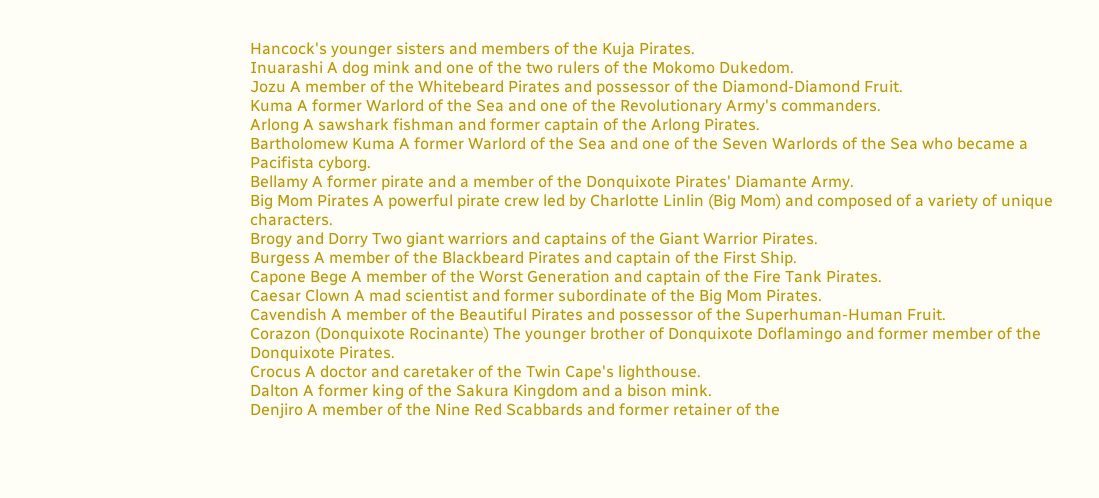Hancock's younger sisters and members of the Kuja Pirates.
Inuarashi A dog mink and one of the two rulers of the Mokomo Dukedom.
Jozu A member of the Whitebeard Pirates and possessor of the Diamond-Diamond Fruit.
Kuma A former Warlord of the Sea and one of the Revolutionary Army's commanders.
Arlong A sawshark fishman and former captain of the Arlong Pirates.
Bartholomew Kuma A former Warlord of the Sea and one of the Seven Warlords of the Sea who became a Pacifista cyborg.
Bellamy A former pirate and a member of the Donquixote Pirates' Diamante Army.
Big Mom Pirates A powerful pirate crew led by Charlotte Linlin (Big Mom) and composed of a variety of unique characters.
Brogy and Dorry Two giant warriors and captains of the Giant Warrior Pirates.
Burgess A member of the Blackbeard Pirates and captain of the First Ship.
Capone Bege A member of the Worst Generation and captain of the Fire Tank Pirates.
Caesar Clown A mad scientist and former subordinate of the Big Mom Pirates.
Cavendish A member of the Beautiful Pirates and possessor of the Superhuman-Human Fruit.
Corazon (Donquixote Rocinante) The younger brother of Donquixote Doflamingo and former member of the Donquixote Pirates.
Crocus A doctor and caretaker of the Twin Cape's lighthouse.
Dalton A former king of the Sakura Kingdom and a bison mink.
Denjiro A member of the Nine Red Scabbards and former retainer of the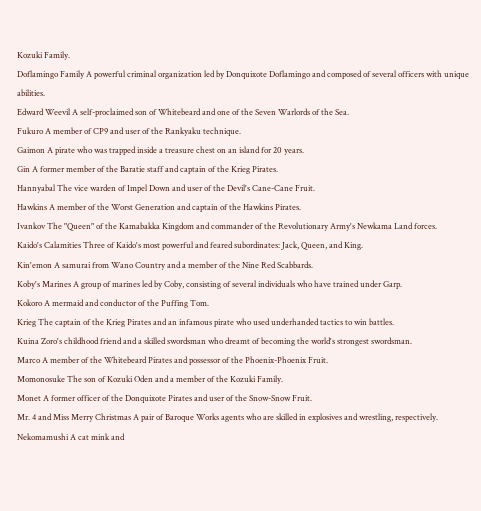Kozuki Family.
Doflamingo Family A powerful criminal organization led by Donquixote Doflamingo and composed of several officers with unique abilities.
Edward Weevil A self-proclaimed son of Whitebeard and one of the Seven Warlords of the Sea.
Fukuro A member of CP9 and user of the Rankyaku technique.
Gaimon A pirate who was trapped inside a treasure chest on an island for 20 years.
Gin A former member of the Baratie staff and captain of the Krieg Pirates.
Hannyabal The vice warden of Impel Down and user of the Devil's Cane-Cane Fruit.
Hawkins A member of the Worst Generation and captain of the Hawkins Pirates.
Ivankov The "Queen" of the Kamabakka Kingdom and commander of the Revolutionary Army's Newkama Land forces.
Kaido's Calamities Three of Kaido's most powerful and feared subordinates: Jack, Queen, and King.
Kin'emon A samurai from Wano Country and a member of the Nine Red Scabbards.
Koby's Marines A group of marines led by Coby, consisting of several individuals who have trained under Garp.
Kokoro A mermaid and conductor of the Puffing Tom.
Krieg The captain of the Krieg Pirates and an infamous pirate who used underhanded tactics to win battles.
Kuina Zoro's childhood friend and a skilled swordsman who dreamt of becoming the world's strongest swordsman.
Marco A member of the Whitebeard Pirates and possessor of the Phoenix-Phoenix Fruit.
Momonosuke The son of Kozuki Oden and a member of the Kozuki Family.
Monet A former officer of the Donquixote Pirates and user of the Snow-Snow Fruit.
Mr. 4 and Miss Merry Christmas A pair of Baroque Works agents who are skilled in explosives and wrestling, respectively.
Nekomamushi A cat mink and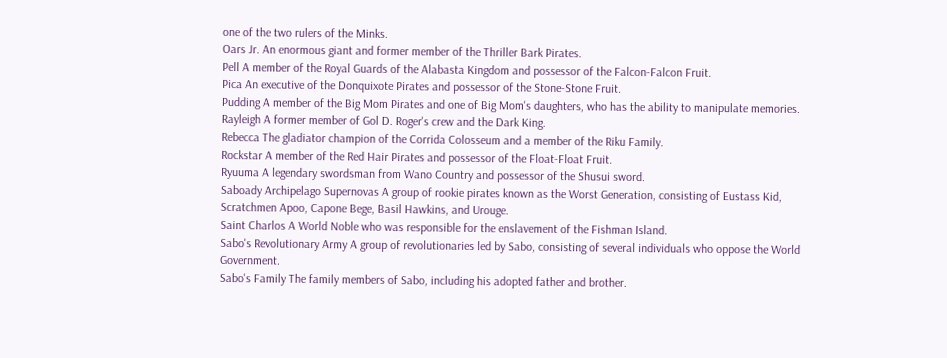one of the two rulers of the Minks.
Oars Jr. An enormous giant and former member of the Thriller Bark Pirates.
Pell A member of the Royal Guards of the Alabasta Kingdom and possessor of the Falcon-Falcon Fruit.
Pica An executive of the Donquixote Pirates and possessor of the Stone-Stone Fruit.
Pudding A member of the Big Mom Pirates and one of Big Mom's daughters, who has the ability to manipulate memories.
Rayleigh A former member of Gol D. Roger's crew and the Dark King.
Rebecca The gladiator champion of the Corrida Colosseum and a member of the Riku Family.
Rockstar A member of the Red Hair Pirates and possessor of the Float-Float Fruit.
Ryuuma A legendary swordsman from Wano Country and possessor of the Shusui sword.
Saboady Archipelago Supernovas A group of rookie pirates known as the Worst Generation, consisting of Eustass Kid, Scratchmen Apoo, Capone Bege, Basil Hawkins, and Urouge.
Saint Charlos A World Noble who was responsible for the enslavement of the Fishman Island.
Sabo's Revolutionary Army A group of revolutionaries led by Sabo, consisting of several individuals who oppose the World Government.
Sabo's Family The family members of Sabo, including his adopted father and brother.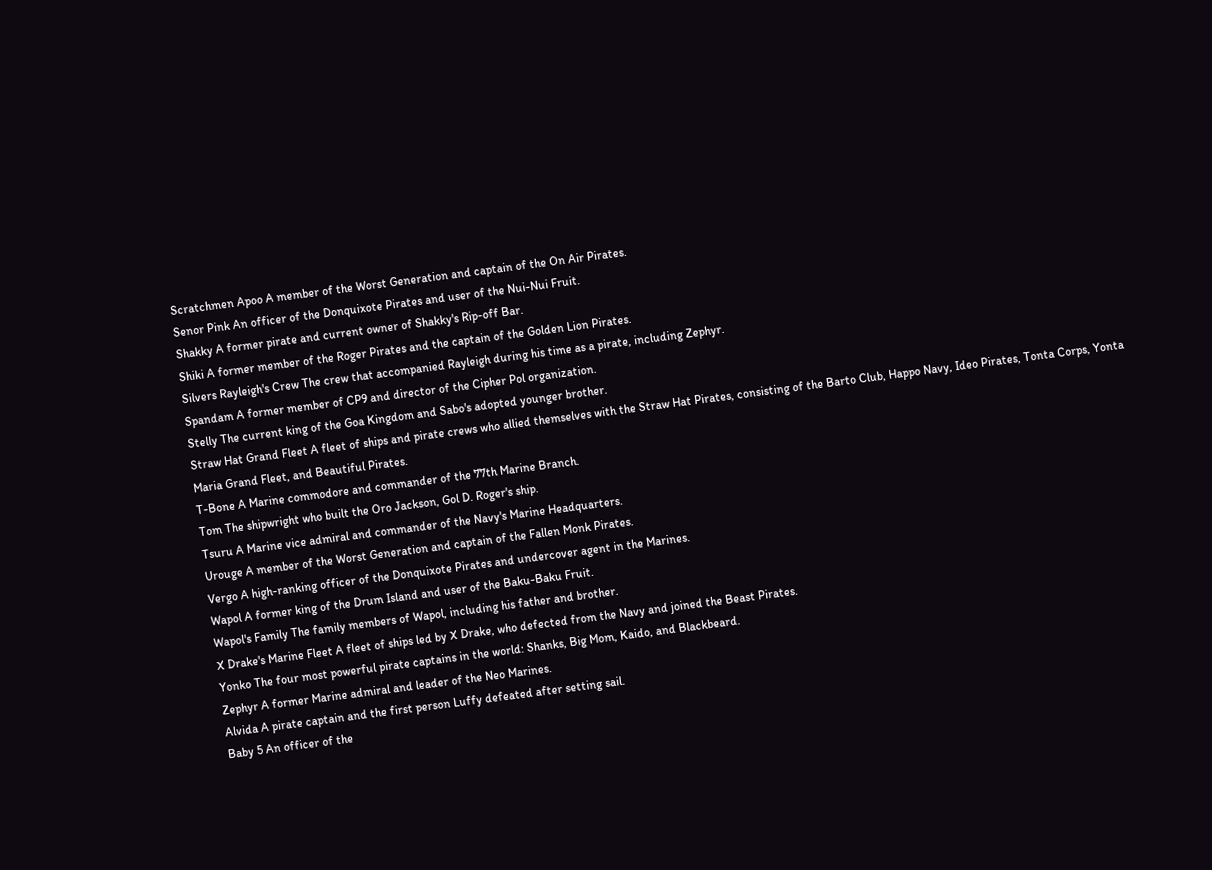Scratchmen Apoo A member of the Worst Generation and captain of the On Air Pirates.
Senor Pink An officer of the Donquixote Pirates and user of the Nui-Nui Fruit.
Shakky A former pirate and current owner of Shakky's Rip-off Bar.
Shiki A former member of the Roger Pirates and the captain of the Golden Lion Pirates.
Silvers Rayleigh's Crew The crew that accompanied Rayleigh during his time as a pirate, including Zephyr.
Spandam A former member of CP9 and director of the Cipher Pol organization.
Stelly The current king of the Goa Kingdom and Sabo's adopted younger brother.
Straw Hat Grand Fleet A fleet of ships and pirate crews who allied themselves with the Straw Hat Pirates, consisting of the Barto Club, Happo Navy, Ideo Pirates, Tonta Corps, Yonta Maria Grand Fleet, and Beautiful Pirates.
T-Bone A Marine commodore and commander of the 77th Marine Branch.
Tom The shipwright who built the Oro Jackson, Gol D. Roger's ship.
Tsuru A Marine vice admiral and commander of the Navy's Marine Headquarters.
Urouge A member of the Worst Generation and captain of the Fallen Monk Pirates.
Vergo A high-ranking officer of the Donquixote Pirates and undercover agent in the Marines.
Wapol A former king of the Drum Island and user of the Baku-Baku Fruit.
Wapol's Family The family members of Wapol, including his father and brother.
X Drake's Marine Fleet A fleet of ships led by X Drake, who defected from the Navy and joined the Beast Pirates.
Yonko The four most powerful pirate captains in the world: Shanks, Big Mom, Kaido, and Blackbeard.
Zephyr A former Marine admiral and leader of the Neo Marines.
Alvida A pirate captain and the first person Luffy defeated after setting sail.
Baby 5 An officer of the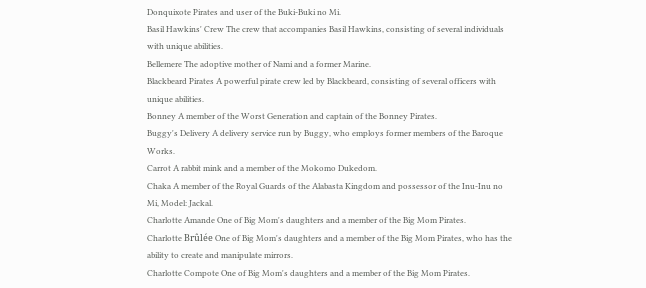Donquixote Pirates and user of the Buki-Buki no Mi.
Basil Hawkins' Crew The crew that accompanies Basil Hawkins, consisting of several individuals with unique abilities.
Bellemere The adoptive mother of Nami and a former Marine.
Blackbeard Pirates A powerful pirate crew led by Blackbeard, consisting of several officers with unique abilities.
Bonney A member of the Worst Generation and captain of the Bonney Pirates.
Buggy's Delivery A delivery service run by Buggy, who employs former members of the Baroque Works.
Carrot A rabbit mink and a member of the Mokomo Dukedom.
Chaka A member of the Royal Guards of the Alabasta Kingdom and possessor of the Inu-Inu no Mi, Model: Jackal.
Charlotte Amande One of Big Mom's daughters and a member of the Big Mom Pirates.
Charlotte Brûlée One of Big Mom's daughters and a member of the Big Mom Pirates, who has the ability to create and manipulate mirrors.
Charlotte Compote One of Big Mom's daughters and a member of the Big Mom Pirates.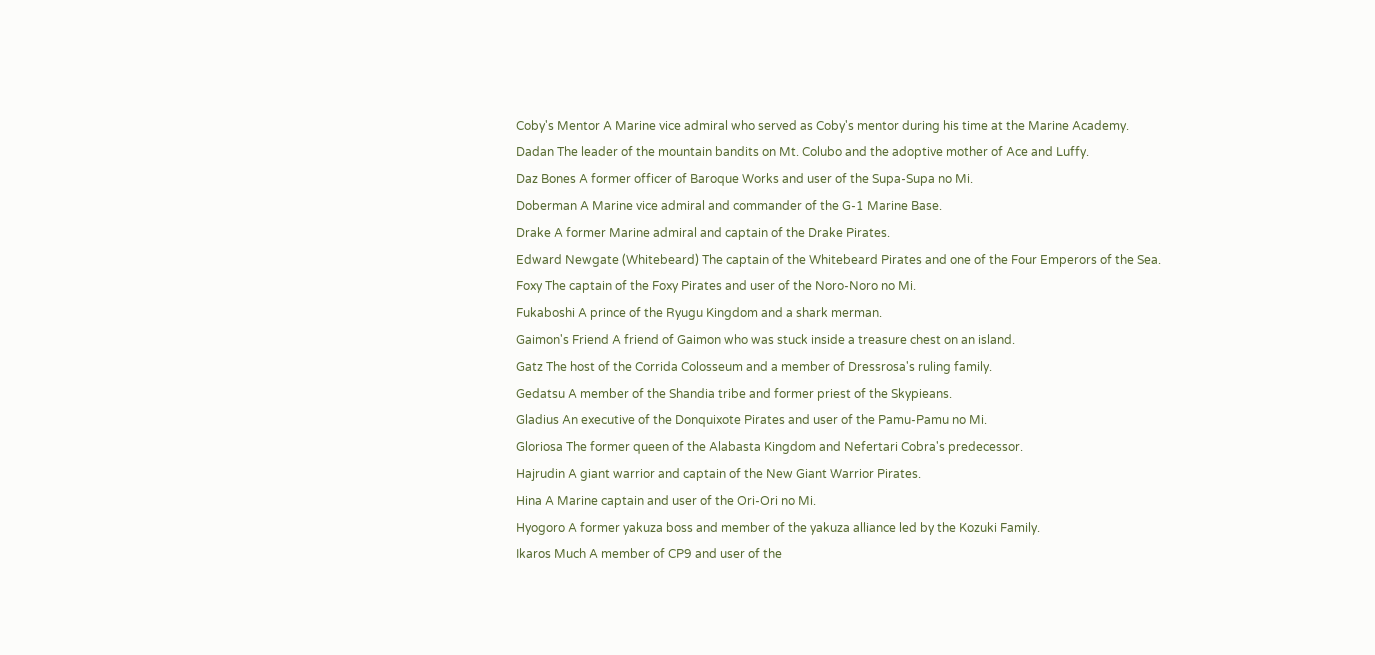Coby's Mentor A Marine vice admiral who served as Coby's mentor during his time at the Marine Academy.
Dadan The leader of the mountain bandits on Mt. Colubo and the adoptive mother of Ace and Luffy.
Daz Bones A former officer of Baroque Works and user of the Supa-Supa no Mi.
Doberman A Marine vice admiral and commander of the G-1 Marine Base.
Drake A former Marine admiral and captain of the Drake Pirates.
Edward Newgate (Whitebeard) The captain of the Whitebeard Pirates and one of the Four Emperors of the Sea.
Foxy The captain of the Foxy Pirates and user of the Noro-Noro no Mi.
Fukaboshi A prince of the Ryugu Kingdom and a shark merman.
Gaimon's Friend A friend of Gaimon who was stuck inside a treasure chest on an island.
Gatz The host of the Corrida Colosseum and a member of Dressrosa's ruling family.
Gedatsu A member of the Shandia tribe and former priest of the Skypieans.
Gladius An executive of the Donquixote Pirates and user of the Pamu-Pamu no Mi.
Gloriosa The former queen of the Alabasta Kingdom and Nefertari Cobra's predecessor.
Hajrudin A giant warrior and captain of the New Giant Warrior Pirates.
Hina A Marine captain and user of the Ori-Ori no Mi.
Hyogoro A former yakuza boss and member of the yakuza alliance led by the Kozuki Family.
Ikaros Much A member of CP9 and user of the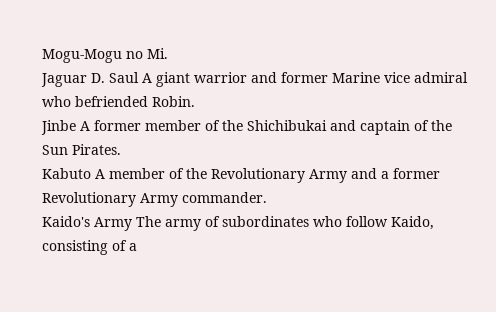Mogu-Mogu no Mi.
Jaguar D. Saul A giant warrior and former Marine vice admiral who befriended Robin.
Jinbe A former member of the Shichibukai and captain of the Sun Pirates.
Kabuto A member of the Revolutionary Army and a former Revolutionary Army commander.
Kaido's Army The army of subordinates who follow Kaido, consisting of a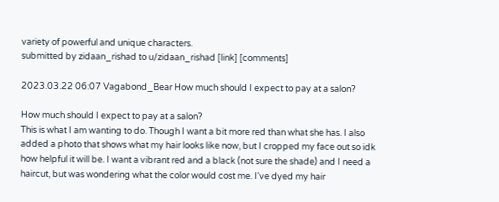variety of powerful and unique characters.
submitted by zidaan_rishad to u/zidaan_rishad [link] [comments]

2023.03.22 06:07 Vagabond_Bear How much should I expect to pay at a salon?

How much should I expect to pay at a salon?
This is what I am wanting to do. Though I want a bit more red than what she has. I also added a photo that shows what my hair looks like now, but I cropped my face out so idk how helpful it will be. I want a vibrant red and a black (not sure the shade) and I need a haircut, but was wondering what the color would cost me. I've dyed my hair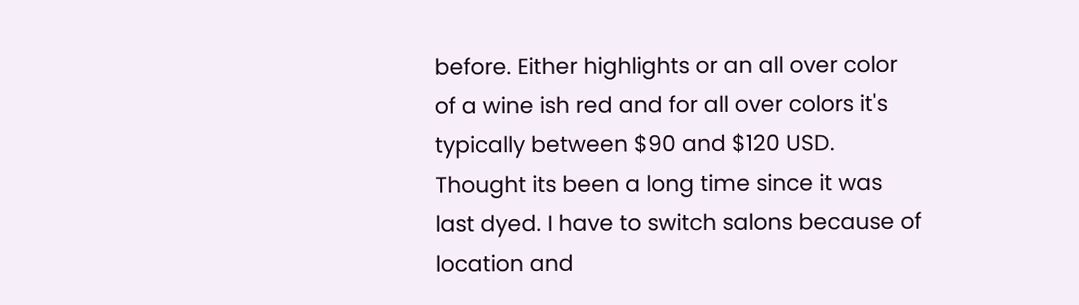before. Either highlights or an all over color of a wine ish red and for all over colors it's typically between $90 and $120 USD. Thought its been a long time since it was last dyed. I have to switch salons because of location and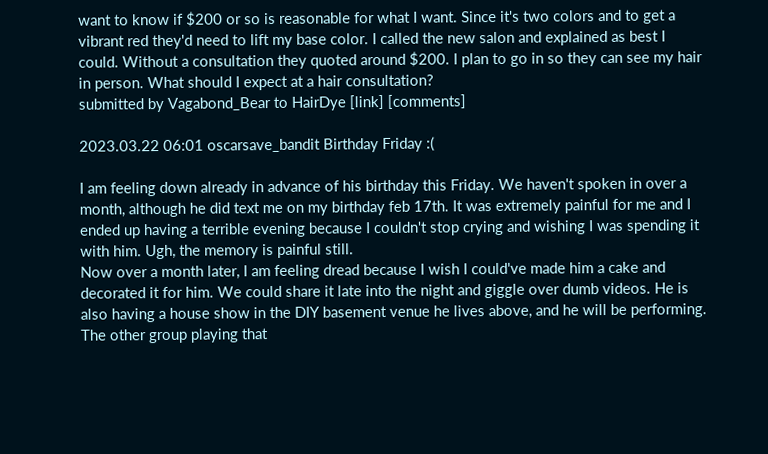want to know if $200 or so is reasonable for what I want. Since it's two colors and to get a vibrant red they'd need to lift my base color. I called the new salon and explained as best I could. Without a consultation they quoted around $200. I plan to go in so they can see my hair in person. What should I expect at a hair consultation?
submitted by Vagabond_Bear to HairDye [link] [comments]

2023.03.22 06:01 oscarsave_bandit Birthday Friday :(

I am feeling down already in advance of his birthday this Friday. We haven't spoken in over a month, although he did text me on my birthday feb 17th. It was extremely painful for me and I ended up having a terrible evening because I couldn't stop crying and wishing I was spending it with him. Ugh, the memory is painful still.
Now over a month later, I am feeling dread because I wish I could've made him a cake and decorated it for him. We could share it late into the night and giggle over dumb videos. He is also having a house show in the DIY basement venue he lives above, and he will be performing. The other group playing that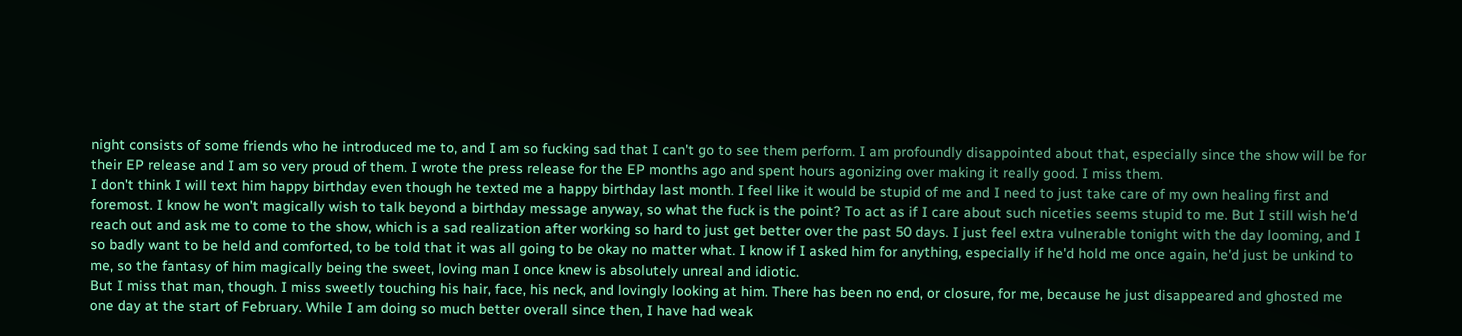night consists of some friends who he introduced me to, and I am so fucking sad that I can't go to see them perform. I am profoundly disappointed about that, especially since the show will be for their EP release and I am so very proud of them. I wrote the press release for the EP months ago and spent hours agonizing over making it really good. I miss them.
I don't think I will text him happy birthday even though he texted me a happy birthday last month. I feel like it would be stupid of me and I need to just take care of my own healing first and foremost. I know he won't magically wish to talk beyond a birthday message anyway, so what the fuck is the point? To act as if I care about such niceties seems stupid to me. But I still wish he'd reach out and ask me to come to the show, which is a sad realization after working so hard to just get better over the past 50 days. I just feel extra vulnerable tonight with the day looming, and I so badly want to be held and comforted, to be told that it was all going to be okay no matter what. I know if I asked him for anything, especially if he'd hold me once again, he'd just be unkind to me, so the fantasy of him magically being the sweet, loving man I once knew is absolutely unreal and idiotic.
But I miss that man, though. I miss sweetly touching his hair, face, his neck, and lovingly looking at him. There has been no end, or closure, for me, because he just disappeared and ghosted me one day at the start of February. While I am doing so much better overall since then, I have had weak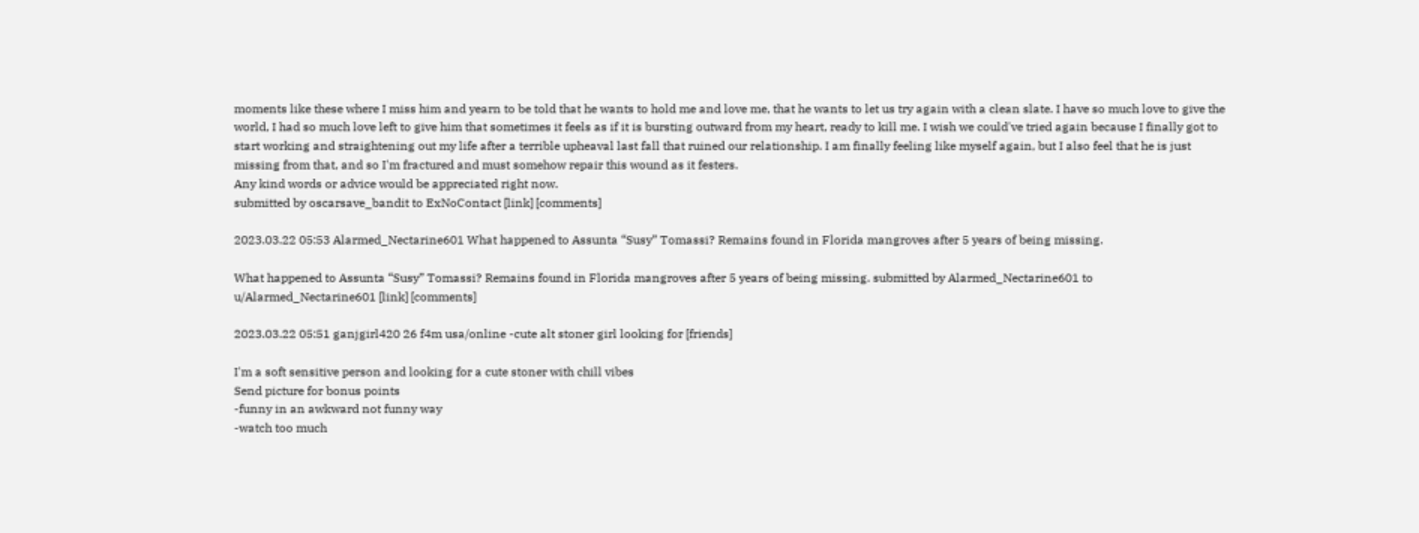moments like these where I miss him and yearn to be told that he wants to hold me and love me, that he wants to let us try again with a clean slate. I have so much love to give the world, I had so much love left to give him that sometimes it feels as if it is bursting outward from my heart, ready to kill me. I wish we could've tried again because I finally got to start working and straightening out my life after a terrible upheaval last fall that ruined our relationship. I am finally feeling like myself again, but I also feel that he is just missing from that, and so I'm fractured and must somehow repair this wound as it festers.
Any kind words or advice would be appreciated right now.
submitted by oscarsave_bandit to ExNoContact [link] [comments]

2023.03.22 05:53 Alarmed_Nectarine601 What happened to Assunta “Susy” Tomassi? Remains found in Florida mangroves after 5 years of being missing.

What happened to Assunta “Susy” Tomassi? Remains found in Florida mangroves after 5 years of being missing. submitted by Alarmed_Nectarine601 to u/Alarmed_Nectarine601 [link] [comments]

2023.03.22 05:51 ganjgirl420 26 f4m usa/online -cute alt stoner girl looking for [friends]

I'm a soft sensitive person and looking for a cute stoner with chill vibes
Send picture for bonus points
-funny in an awkward not funny way
-watch too much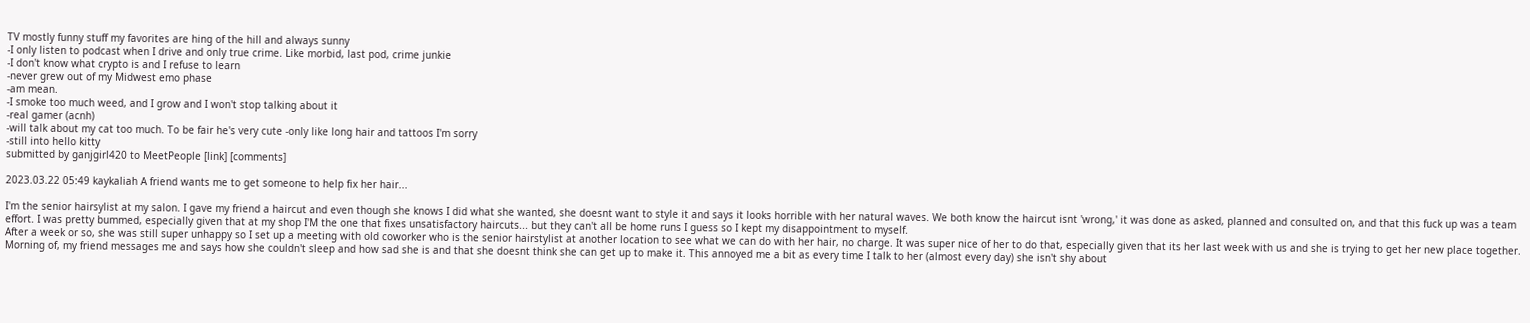TV mostly funny stuff my favorites are hing of the hill and always sunny
-I only listen to podcast when I drive and only true crime. Like morbid, last pod, crime junkie
-I don't know what crypto is and I refuse to learn
-never grew out of my Midwest emo phase
-am mean.
-I smoke too much weed, and I grow and I won't stop talking about it
-real gamer (acnh)
-will talk about my cat too much. To be fair he's very cute -only like long hair and tattoos I'm sorry
-still into hello kitty
submitted by ganjgirl420 to MeetPeople [link] [comments]

2023.03.22 05:49 kaykaliah A friend wants me to get someone to help fix her hair...

I'm the senior hairsylist at my salon. I gave my friend a haircut and even though she knows I did what she wanted, she doesnt want to style it and says it looks horrible with her natural waves. We both know the haircut isnt 'wrong,' it was done as asked, planned and consulted on, and that this fuck up was a team effort. I was pretty bummed, especially given that at my shop I'M the one that fixes unsatisfactory haircuts... but they can't all be home runs I guess so I kept my disappointment to myself.
After a week or so, she was still super unhappy so I set up a meeting with old coworker who is the senior hairstylist at another location to see what we can do with her hair, no charge. It was super nice of her to do that, especially given that its her last week with us and she is trying to get her new place together.
Morning of, my friend messages me and says how she couldn't sleep and how sad she is and that she doesnt think she can get up to make it. This annoyed me a bit as every time I talk to her (almost every day) she isn't shy about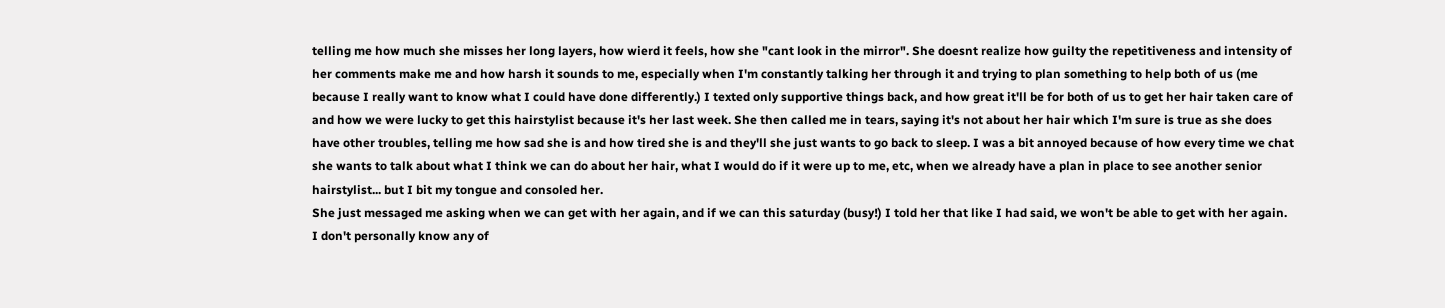telling me how much she misses her long layers, how wierd it feels, how she "cant look in the mirror". She doesnt realize how guilty the repetitiveness and intensity of her comments make me and how harsh it sounds to me, especially when I'm constantly talking her through it and trying to plan something to help both of us (me because I really want to know what I could have done differently.) I texted only supportive things back, and how great it'll be for both of us to get her hair taken care of and how we were lucky to get this hairstylist because it's her last week. She then called me in tears, saying it's not about her hair which I'm sure is true as she does have other troubles, telling me how sad she is and how tired she is and they'll she just wants to go back to sleep. I was a bit annoyed because of how every time we chat she wants to talk about what I think we can do about her hair, what I would do if it were up to me, etc, when we already have a plan in place to see another senior hairstylist... but I bit my tongue and consoled her.
She just messaged me asking when we can get with her again, and if we can this saturday (busy!) I told her that like I had said, we won't be able to get with her again. I don't personally know any of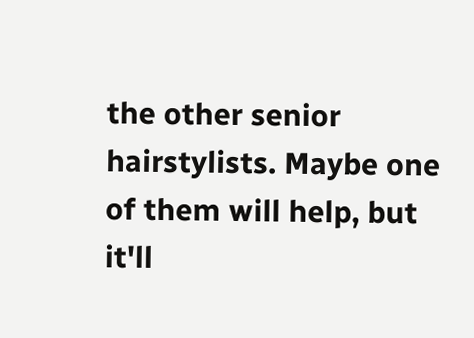the other senior hairstylists. Maybe one of them will help, but it'll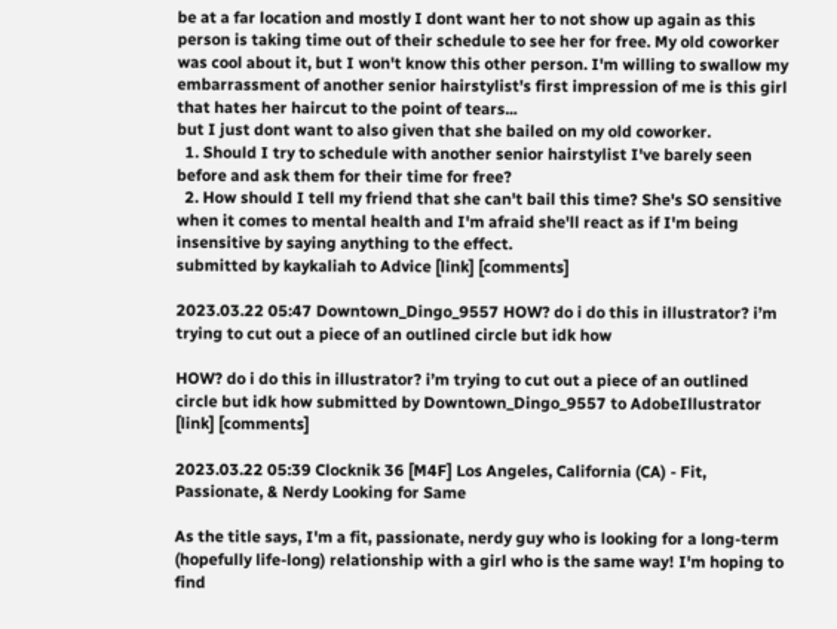be at a far location and mostly I dont want her to not show up again as this person is taking time out of their schedule to see her for free. My old coworker was cool about it, but I won't know this other person. I'm willing to swallow my embarrassment of another senior hairstylist's first impression of me is this girl that hates her haircut to the point of tears...
but I just dont want to also given that she bailed on my old coworker.
  1. Should I try to schedule with another senior hairstylist I've barely seen before and ask them for their time for free?
  2. How should I tell my friend that she can't bail this time? She's SO sensitive when it comes to mental health and I'm afraid she'll react as if I'm being insensitive by saying anything to the effect.
submitted by kaykaliah to Advice [link] [comments]

2023.03.22 05:47 Downtown_Dingo_9557 HOW? do i do this in illustrator? i’m trying to cut out a piece of an outlined circle but idk how

HOW? do i do this in illustrator? i’m trying to cut out a piece of an outlined circle but idk how submitted by Downtown_Dingo_9557 to AdobeIllustrator [link] [comments]

2023.03.22 05:39 Clocknik 36 [M4F] Los Angeles, California (CA) - Fit, Passionate, & Nerdy Looking for Same

As the title says, I'm a fit, passionate, nerdy guy who is looking for a long-term (hopefully life-long) relationship with a girl who is the same way! I'm hoping to find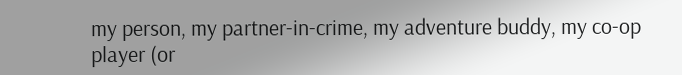my person, my partner-in-crime, my adventure buddy, my co-op player (or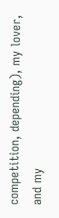competition, depending), my lover, and my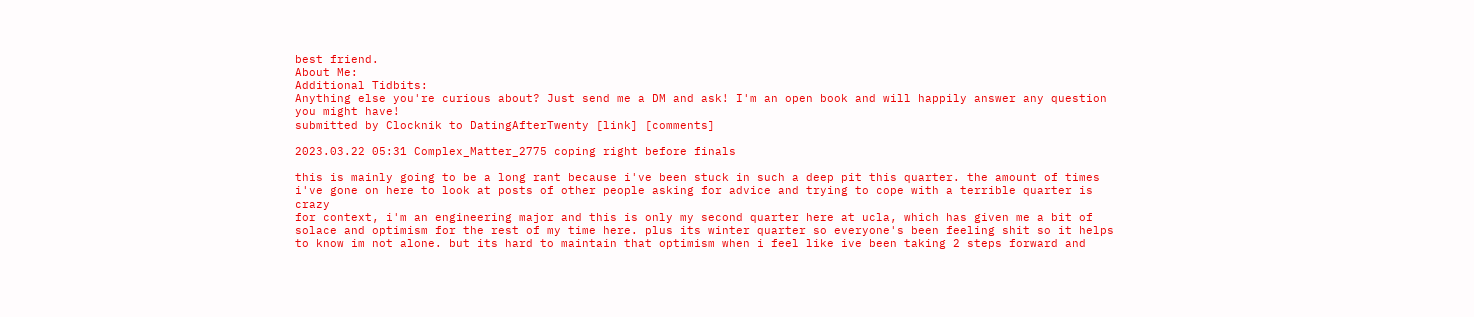best friend.
About Me:
Additional Tidbits:
Anything else you're curious about? Just send me a DM and ask! I'm an open book and will happily answer any question you might have!
submitted by Clocknik to DatingAfterTwenty [link] [comments]

2023.03.22 05:31 Complex_Matter_2775 coping right before finals

this is mainly going to be a long rant because i've been stuck in such a deep pit this quarter. the amount of times i've gone on here to look at posts of other people asking for advice and trying to cope with a terrible quarter is crazy
for context, i'm an engineering major and this is only my second quarter here at ucla, which has given me a bit of solace and optimism for the rest of my time here. plus its winter quarter so everyone's been feeling shit so it helps to know im not alone. but its hard to maintain that optimism when i feel like ive been taking 2 steps forward and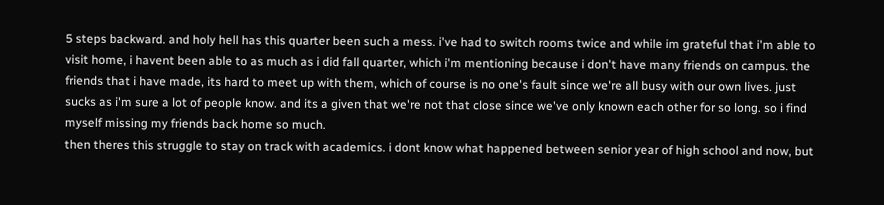5 steps backward. and holy hell has this quarter been such a mess. i've had to switch rooms twice and while im grateful that i'm able to visit home, i havent been able to as much as i did fall quarter, which i'm mentioning because i don't have many friends on campus. the friends that i have made, its hard to meet up with them, which of course is no one's fault since we're all busy with our own lives. just sucks as i'm sure a lot of people know. and its a given that we're not that close since we've only known each other for so long. so i find myself missing my friends back home so much.
then theres this struggle to stay on track with academics. i dont know what happened between senior year of high school and now, but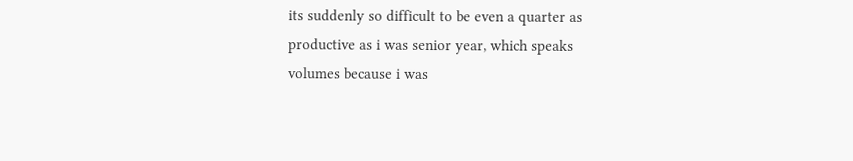its suddenly so difficult to be even a quarter as productive as i was senior year, which speaks volumes because i was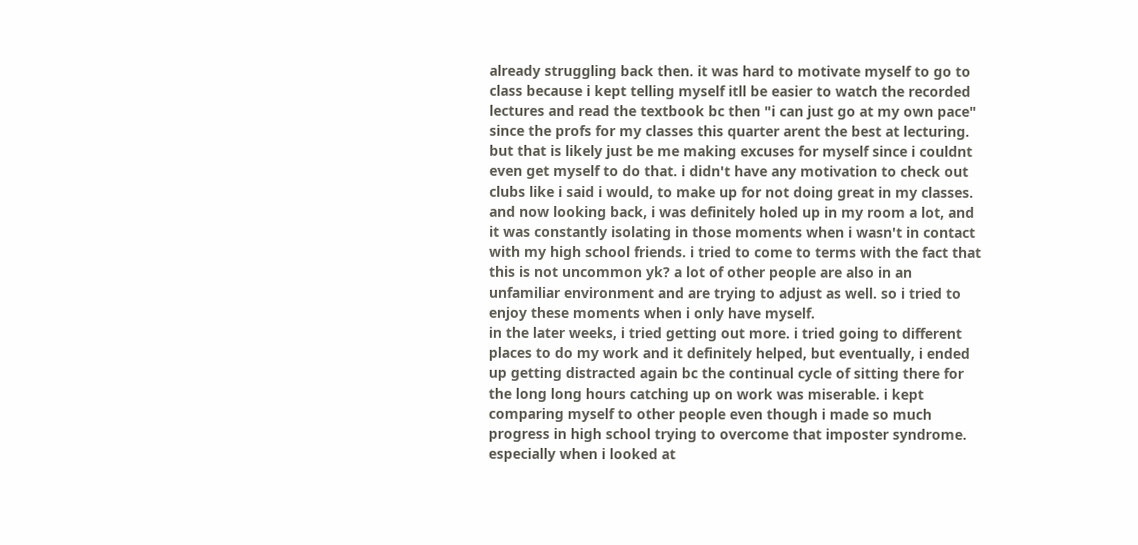already struggling back then. it was hard to motivate myself to go to class because i kept telling myself itll be easier to watch the recorded lectures and read the textbook bc then "i can just go at my own pace" since the profs for my classes this quarter arent the best at lecturing. but that is likely just be me making excuses for myself since i couldnt even get myself to do that. i didn't have any motivation to check out clubs like i said i would, to make up for not doing great in my classes. and now looking back, i was definitely holed up in my room a lot, and it was constantly isolating in those moments when i wasn't in contact with my high school friends. i tried to come to terms with the fact that this is not uncommon yk? a lot of other people are also in an unfamiliar environment and are trying to adjust as well. so i tried to enjoy these moments when i only have myself.
in the later weeks, i tried getting out more. i tried going to different places to do my work and it definitely helped, but eventually, i ended up getting distracted again bc the continual cycle of sitting there for the long long hours catching up on work was miserable. i kept comparing myself to other people even though i made so much progress in high school trying to overcome that imposter syndrome. especially when i looked at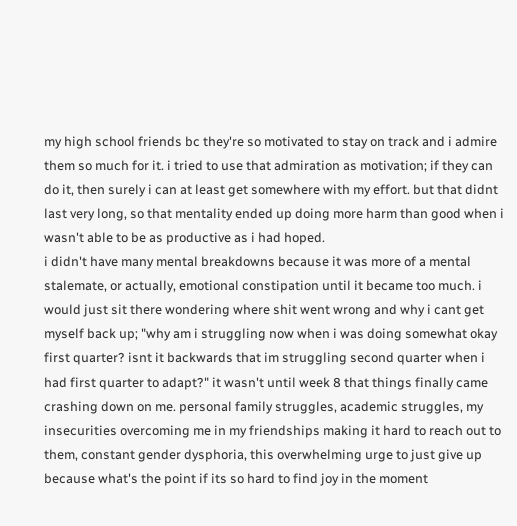my high school friends bc they're so motivated to stay on track and i admire them so much for it. i tried to use that admiration as motivation; if they can do it, then surely i can at least get somewhere with my effort. but that didnt last very long, so that mentality ended up doing more harm than good when i wasn't able to be as productive as i had hoped.
i didn't have many mental breakdowns because it was more of a mental stalemate, or actually, emotional constipation until it became too much. i would just sit there wondering where shit went wrong and why i cant get myself back up; "why am i struggling now when i was doing somewhat okay first quarter? isnt it backwards that im struggling second quarter when i had first quarter to adapt?" it wasn't until week 8 that things finally came crashing down on me. personal family struggles, academic struggles, my insecurities overcoming me in my friendships making it hard to reach out to them, constant gender dysphoria, this overwhelming urge to just give up because what's the point if its so hard to find joy in the moment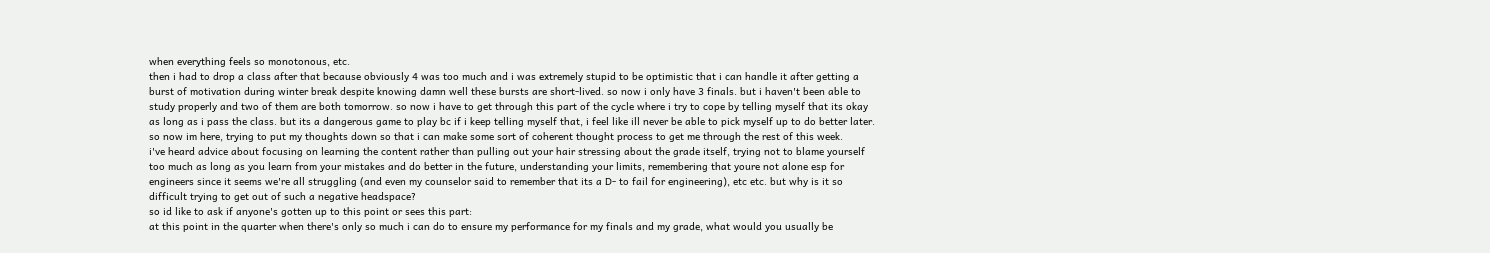when everything feels so monotonous, etc.
then i had to drop a class after that because obviously 4 was too much and i was extremely stupid to be optimistic that i can handle it after getting a burst of motivation during winter break despite knowing damn well these bursts are short-lived. so now i only have 3 finals. but i haven't been able to study properly and two of them are both tomorrow. so now i have to get through this part of the cycle where i try to cope by telling myself that its okay as long as i pass the class. but its a dangerous game to play bc if i keep telling myself that, i feel like ill never be able to pick myself up to do better later. so now im here, trying to put my thoughts down so that i can make some sort of coherent thought process to get me through the rest of this week.
i've heard advice about focusing on learning the content rather than pulling out your hair stressing about the grade itself, trying not to blame yourself too much as long as you learn from your mistakes and do better in the future, understanding your limits, remembering that youre not alone esp for engineers since it seems we're all struggling (and even my counselor said to remember that its a D- to fail for engineering), etc etc. but why is it so difficult trying to get out of such a negative headspace?
so id like to ask if anyone's gotten up to this point or sees this part:
at this point in the quarter when there's only so much i can do to ensure my performance for my finals and my grade, what would you usually be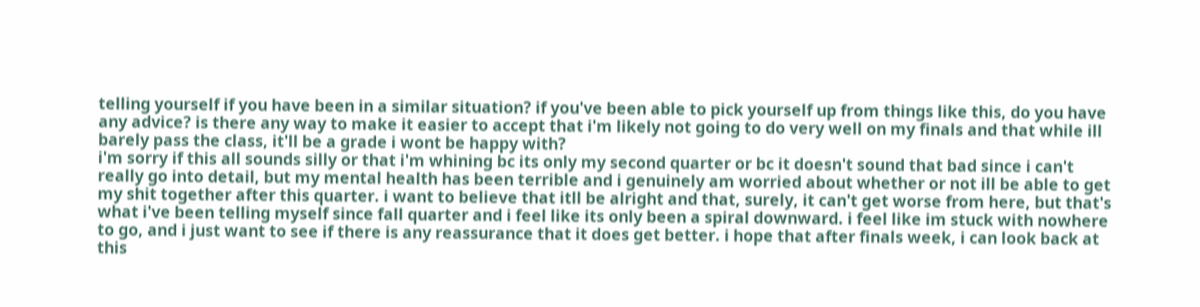telling yourself if you have been in a similar situation? if you've been able to pick yourself up from things like this, do you have any advice? is there any way to make it easier to accept that i'm likely not going to do very well on my finals and that while ill barely pass the class, it'll be a grade i wont be happy with?
i'm sorry if this all sounds silly or that i'm whining bc its only my second quarter or bc it doesn't sound that bad since i can't really go into detail, but my mental health has been terrible and i genuinely am worried about whether or not ill be able to get my shit together after this quarter. i want to believe that itll be alright and that, surely, it can't get worse from here, but that's what i've been telling myself since fall quarter and i feel like its only been a spiral downward. i feel like im stuck with nowhere to go, and i just want to see if there is any reassurance that it does get better. i hope that after finals week, i can look back at this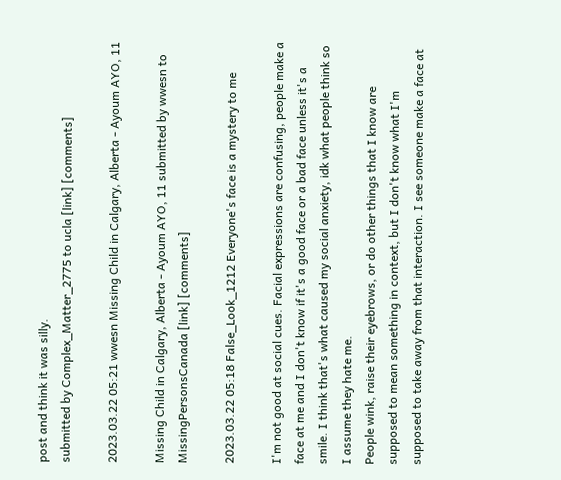post and think it was silly.
submitted by Complex_Matter_2775 to ucla [link] [comments]

2023.03.22 05:21 wwesn Missing Child in Calgary, Alberta - Ayoum AYO, 11

Missing Child in Calgary, Alberta - Ayoum AYO, 11 submitted by wwesn to MissingPersonsCanada [link] [comments]

2023.03.22 05:18 False_Look_1212 Everyone's face is a mystery to me

I'm not good at social cues. Facial expressions are confusing, people make a face at me and I don't know if it's a good face or a bad face unless it's a smile. I think that's what caused my social anxiety, idk what people think so I assume they hate me.
People wink, raise their eyebrows, or do other things that I know are supposed to mean something in context, but I don't know what I'm supposed to take away from that interaction. I see someone make a face at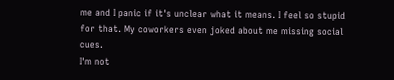me and I panic if it's unclear what it means. I feel so stupid for that. My coworkers even joked about me missing social cues.
I'm not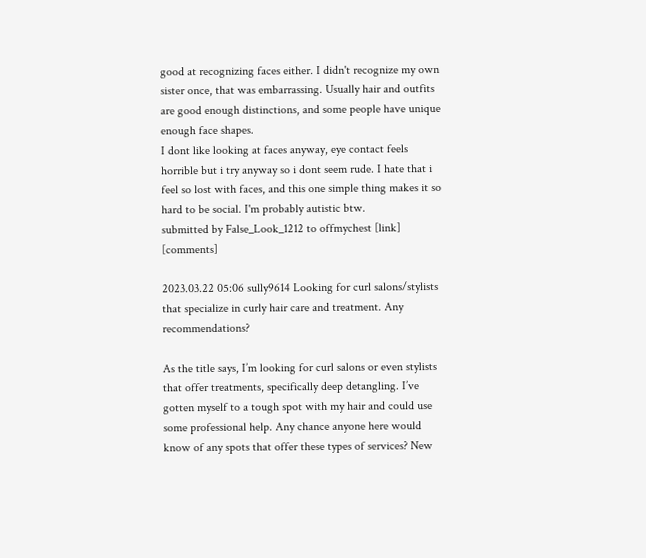good at recognizing faces either. I didn't recognize my own sister once, that was embarrassing. Usually hair and outfits are good enough distinctions, and some people have unique enough face shapes.
I dont like looking at faces anyway, eye contact feels horrible but i try anyway so i dont seem rude. I hate that i feel so lost with faces, and this one simple thing makes it so hard to be social. I'm probably autistic btw.
submitted by False_Look_1212 to offmychest [link] [comments]

2023.03.22 05:06 sully9614 Looking for curl salons/stylists that specialize in curly hair care and treatment. Any recommendations?

As the title says, I’m looking for curl salons or even stylists that offer treatments, specifically deep detangling. I’ve gotten myself to a tough spot with my hair and could use some professional help. Any chance anyone here would know of any spots that offer these types of services? New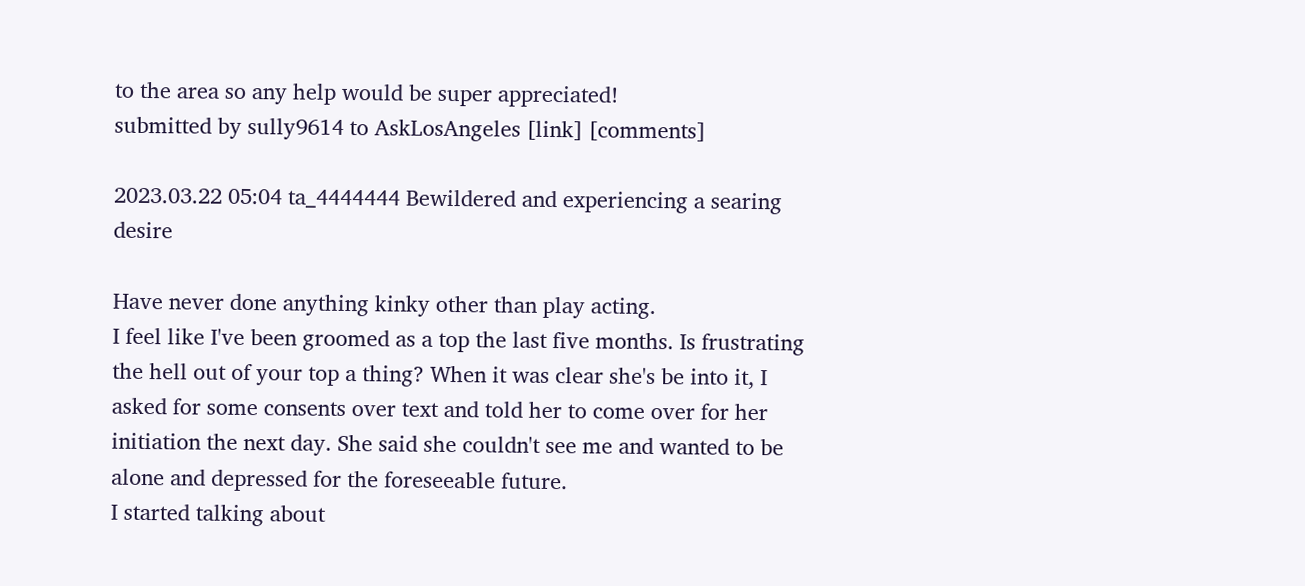to the area so any help would be super appreciated!
submitted by sully9614 to AskLosAngeles [link] [comments]

2023.03.22 05:04 ta_4444444 Bewildered and experiencing a searing desire

Have never done anything kinky other than play acting.
I feel like I've been groomed as a top the last five months. Is frustrating the hell out of your top a thing? When it was clear she's be into it, I asked for some consents over text and told her to come over for her initiation the next day. She said she couldn't see me and wanted to be alone and depressed for the foreseeable future.
I started talking about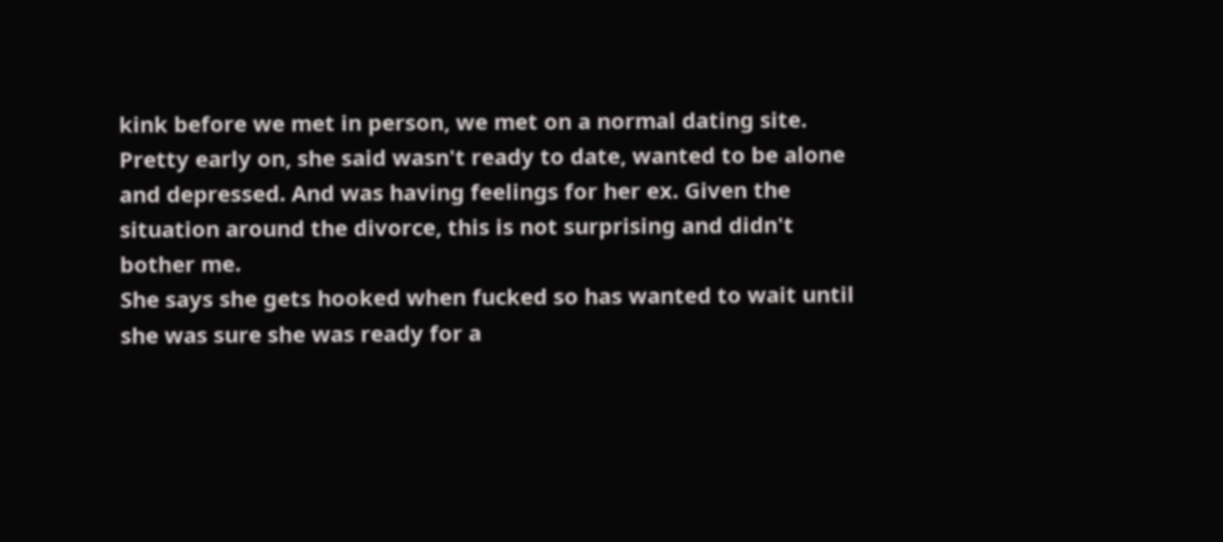kink before we met in person, we met on a normal dating site.
Pretty early on, she said wasn't ready to date, wanted to be alone and depressed. And was having feelings for her ex. Given the situation around the divorce, this is not surprising and didn't bother me.
She says she gets hooked when fucked so has wanted to wait until she was sure she was ready for a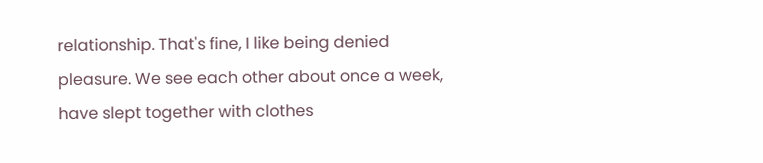relationship. That's fine, I like being denied pleasure. We see each other about once a week, have slept together with clothes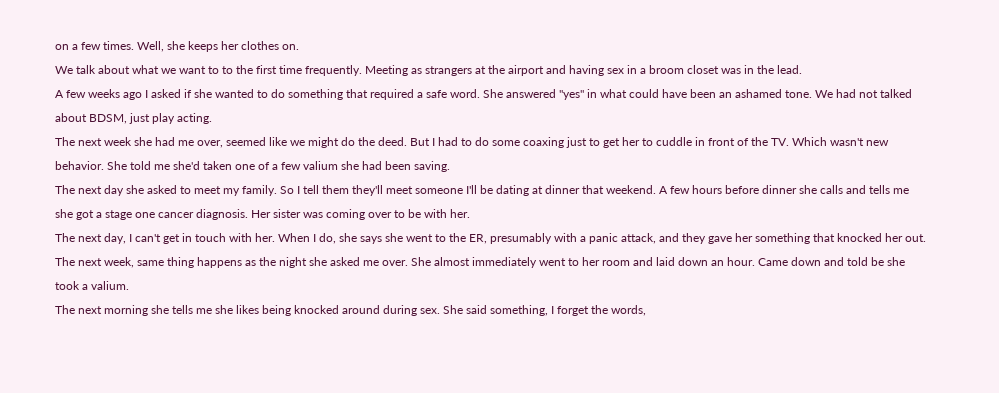on a few times. Well, she keeps her clothes on.
We talk about what we want to to the first time frequently. Meeting as strangers at the airport and having sex in a broom closet was in the lead.
A few weeks ago I asked if she wanted to do something that required a safe word. She answered "yes" in what could have been an ashamed tone. We had not talked about BDSM, just play acting.
The next week she had me over, seemed like we might do the deed. But I had to do some coaxing just to get her to cuddle in front of the TV. Which wasn't new behavior. She told me she'd taken one of a few valium she had been saving.
The next day she asked to meet my family. So I tell them they'll meet someone I'll be dating at dinner that weekend. A few hours before dinner she calls and tells me she got a stage one cancer diagnosis. Her sister was coming over to be with her.
The next day, I can't get in touch with her. When I do, she says she went to the ER, presumably with a panic attack, and they gave her something that knocked her out.
The next week, same thing happens as the night she asked me over. She almost immediately went to her room and laid down an hour. Came down and told be she took a valium.
The next morning she tells me she likes being knocked around during sex. She said something, I forget the words,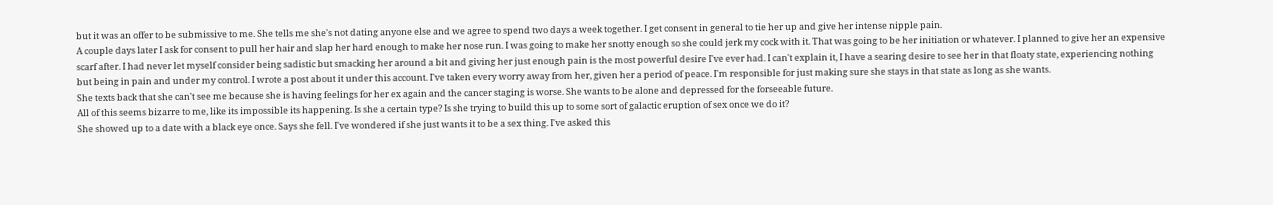but it was an offer to be submissive to me. She tells me she's not dating anyone else and we agree to spend two days a week together. I get consent in general to tie her up and give her intense nipple pain.
A couple days later I ask for consent to pull her hair and slap her hard enough to make her nose run. I was going to make her snotty enough so she could jerk my cock with it. That was going to be her initiation or whatever. I planned to give her an expensive scarf after. I had never let myself consider being sadistic but smacking her around a bit and giving her just enough pain is the most powerful desire I've ever had. I can't explain it, I have a searing desire to see her in that floaty state, experiencing nothing but being in pain and under my control. I wrote a post about it under this account. I've taken every worry away from her, given her a period of peace. I'm responsible for just making sure she stays in that state as long as she wants.
She texts back that she can't see me because she is having feelings for her ex again and the cancer staging is worse. She wants to be alone and depressed for the forseeable future.
All of this seems bizarre to me, like its impossible its happening. Is she a certain type? Is she trying to build this up to some sort of galactic eruption of sex once we do it?
She showed up to a date with a black eye once. Says she fell. I've wondered if she just wants it to be a sex thing. I've asked this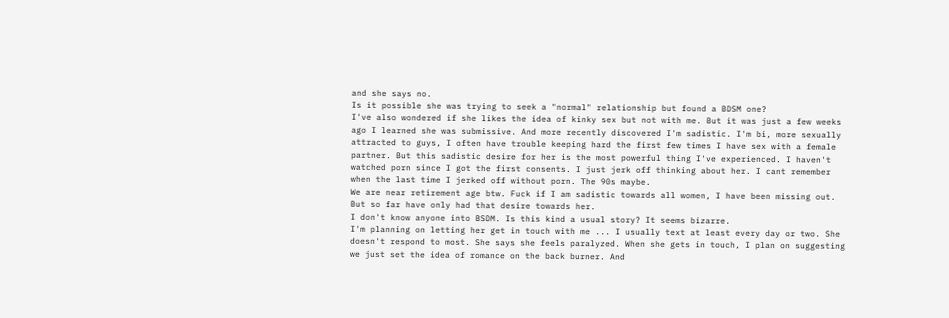and she says no.
Is it possible she was trying to seek a "normal" relationship but found a BDSM one?
I've also wondered if she likes the idea of kinky sex but not with me. But it was just a few weeks ago I learned she was submissive. And more recently discovered I'm sadistic. I'm bi, more sexually attracted to guys, I often have trouble keeping hard the first few times I have sex with a female partner. But this sadistic desire for her is the most powerful thing I've experienced. I haven't watched porn since I got the first consents. I just jerk off thinking about her. I cant remember when the last time I jerked off without porn. The 90s maybe.
We are near retirement age btw. Fuck if I am sadistic towards all women, I have been missing out. But so far have only had that desire towards her.
I don't know anyone into BSDM. Is this kind a usual story? It seems bizarre.
I'm planning on letting her get in touch with me ... I usually text at least every day or two. She doesn't respond to most. She says she feels paralyzed. When she gets in touch, I plan on suggesting we just set the idea of romance on the back burner. And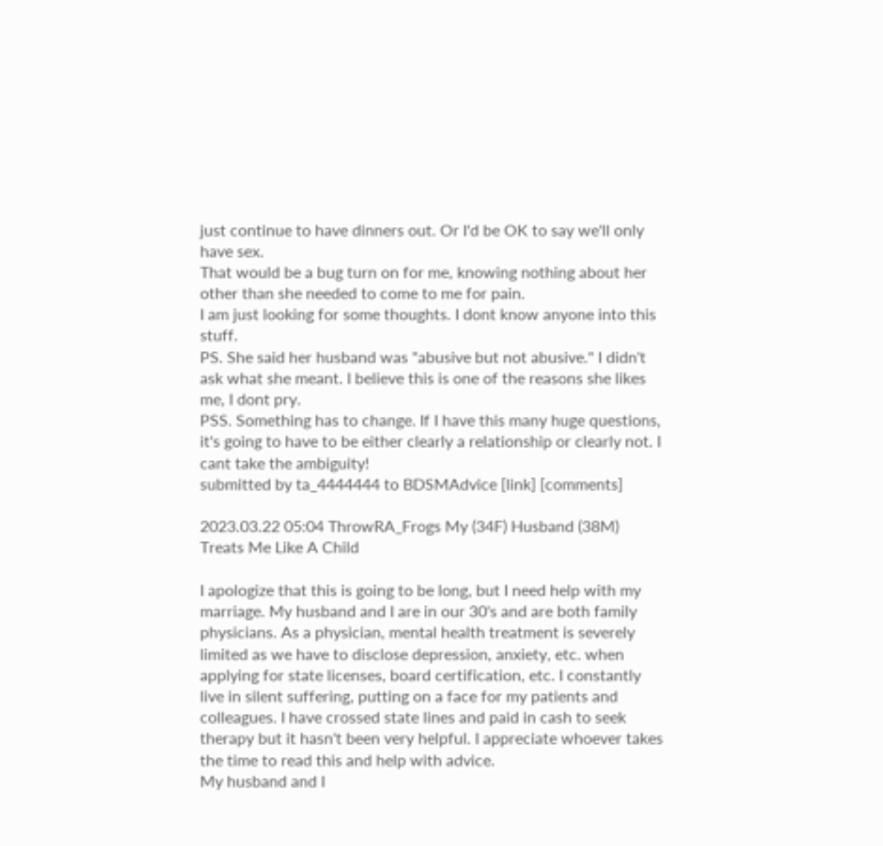just continue to have dinners out. Or I'd be OK to say we'll only have sex.
That would be a bug turn on for me, knowing nothing about her other than she needed to come to me for pain.
I am just looking for some thoughts. I dont know anyone into this stuff.
PS. She said her husband was "abusive but not abusive." I didn't ask what she meant. I believe this is one of the reasons she likes me, I dont pry.
PSS. Something has to change. If I have this many huge questions, it's going to have to be either clearly a relationship or clearly not. I cant take the ambiguity!
submitted by ta_4444444 to BDSMAdvice [link] [comments]

2023.03.22 05:04 ThrowRA_Frogs My (34F) Husband (38M) Treats Me Like A Child

I apologize that this is going to be long, but I need help with my marriage. My husband and I are in our 30's and are both family physicians. As a physician, mental health treatment is severely limited as we have to disclose depression, anxiety, etc. when applying for state licenses, board certification, etc. I constantly live in silent suffering, putting on a face for my patients and colleagues. I have crossed state lines and paid in cash to seek therapy but it hasn't been very helpful. I appreciate whoever takes the time to read this and help with advice.
My husband and I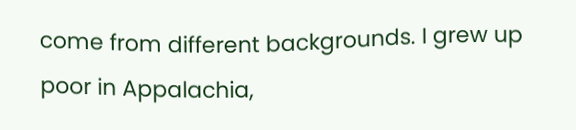come from different backgrounds. I grew up poor in Appalachia,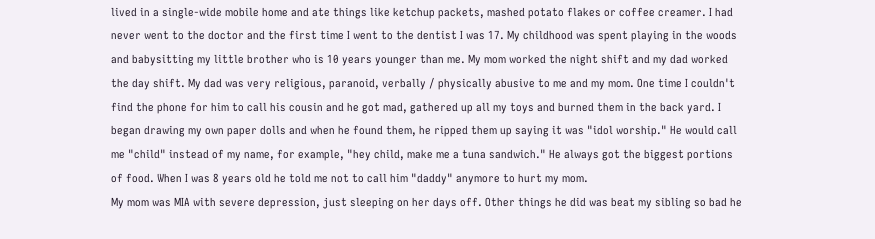lived in a single-wide mobile home and ate things like ketchup packets, mashed potato flakes or coffee creamer. I had never went to the doctor and the first time I went to the dentist I was 17. My childhood was spent playing in the woods and babysitting my little brother who is 10 years younger than me. My mom worked the night shift and my dad worked the day shift. My dad was very religious, paranoid, verbally / physically abusive to me and my mom. One time I couldn't find the phone for him to call his cousin and he got mad, gathered up all my toys and burned them in the back yard. I began drawing my own paper dolls and when he found them, he ripped them up saying it was "idol worship." He would call me "child" instead of my name, for example, "hey child, make me a tuna sandwich." He always got the biggest portions of food. When I was 8 years old he told me not to call him "daddy" anymore to hurt my mom.
My mom was MIA with severe depression, just sleeping on her days off. Other things he did was beat my sibling so bad he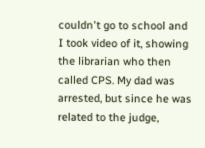couldn't go to school and I took video of it, showing the librarian who then called CPS. My dad was arrested, but since he was related to the judge,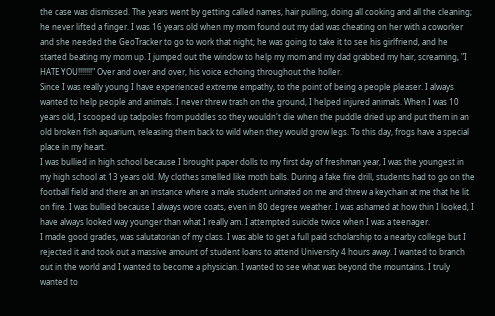the case was dismissed. The years went by getting called names, hair pulling, doing all cooking and all the cleaning; he never lifted a finger. I was 16 years old when my mom found out my dad was cheating on her with a coworker and she needed the GeoTracker to go to work that night; he was going to take it to see his girlfriend, and he started beating my mom up. I jumped out the window to help my mom and my dad grabbed my hair, screaming, "I HATE YOU!!!!!!!" Over and over and over, his voice echoing throughout the holler.
Since I was really young I have experienced extreme empathy, to the point of being a people pleaser. I always wanted to help people and animals. I never threw trash on the ground, I helped injured animals. When I was 10 years old, I scooped up tadpoles from puddles so they wouldn't die when the puddle dried up and put them in an old broken fish aquarium, releasing them back to wild when they would grow legs. To this day, frogs have a special place in my heart.
I was bullied in high school because I brought paper dolls to my first day of freshman year, I was the youngest in my high school at 13 years old. My clothes smelled like moth balls. During a fake fire drill, students had to go on the football field and there an an instance where a male student urinated on me and threw a keychain at me that he lit on fire. I was bullied because I always wore coats, even in 80 degree weather. I was ashamed at how thin I looked, I have always looked way younger than what I really am. I attempted suicide twice when I was a teenager.
I made good grades, was salutatorian of my class. I was able to get a full paid scholarship to a nearby college but I rejected it and took out a massive amount of student loans to attend University 4 hours away. I wanted to branch out in the world and I wanted to become a physician. I wanted to see what was beyond the mountains. I truly wanted to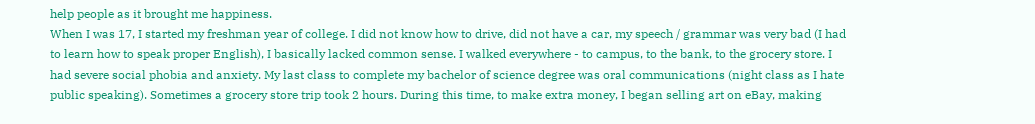help people as it brought me happiness.
When I was 17, I started my freshman year of college. I did not know how to drive, did not have a car, my speech / grammar was very bad (I had to learn how to speak proper English), I basically lacked common sense. I walked everywhere - to campus, to the bank, to the grocery store. I had severe social phobia and anxiety. My last class to complete my bachelor of science degree was oral communications (night class as I hate public speaking). Sometimes a grocery store trip took 2 hours. During this time, to make extra money, I began selling art on eBay, making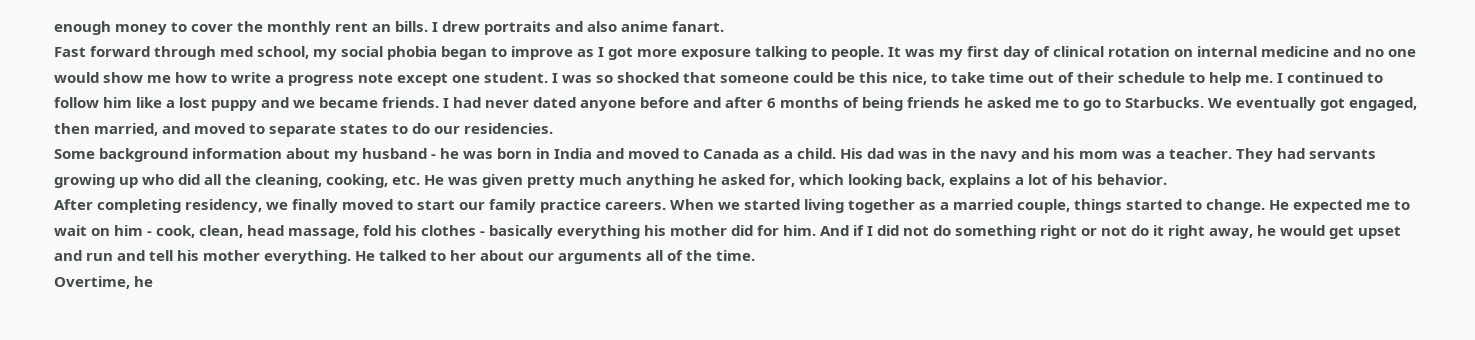enough money to cover the monthly rent an bills. I drew portraits and also anime fanart.
Fast forward through med school, my social phobia began to improve as I got more exposure talking to people. It was my first day of clinical rotation on internal medicine and no one would show me how to write a progress note except one student. I was so shocked that someone could be this nice, to take time out of their schedule to help me. I continued to follow him like a lost puppy and we became friends. I had never dated anyone before and after 6 months of being friends he asked me to go to Starbucks. We eventually got engaged, then married, and moved to separate states to do our residencies.
Some background information about my husband - he was born in India and moved to Canada as a child. His dad was in the navy and his mom was a teacher. They had servants growing up who did all the cleaning, cooking, etc. He was given pretty much anything he asked for, which looking back, explains a lot of his behavior.
After completing residency, we finally moved to start our family practice careers. When we started living together as a married couple, things started to change. He expected me to wait on him - cook, clean, head massage, fold his clothes - basically everything his mother did for him. And if I did not do something right or not do it right away, he would get upset and run and tell his mother everything. He talked to her about our arguments all of the time.
Overtime, he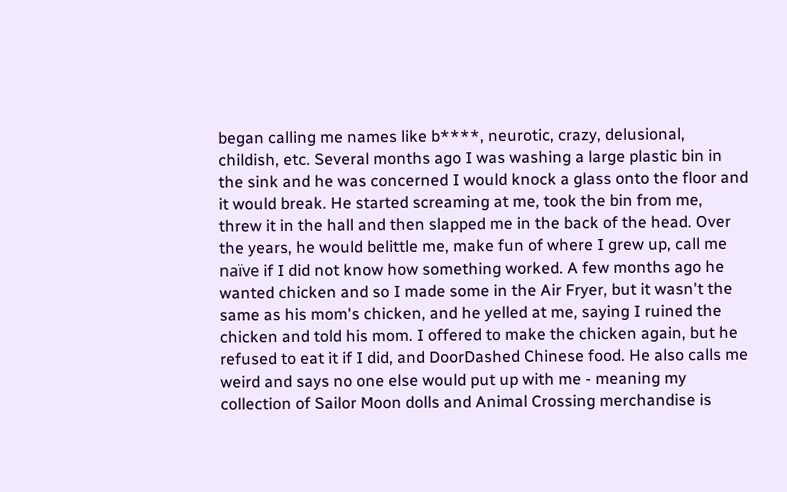began calling me names like b****, neurotic, crazy, delusional, childish, etc. Several months ago I was washing a large plastic bin in the sink and he was concerned I would knock a glass onto the floor and it would break. He started screaming at me, took the bin from me, threw it in the hall and then slapped me in the back of the head. Over the years, he would belittle me, make fun of where I grew up, call me naïve if I did not know how something worked. A few months ago he wanted chicken and so I made some in the Air Fryer, but it wasn't the same as his mom's chicken, and he yelled at me, saying I ruined the chicken and told his mom. I offered to make the chicken again, but he refused to eat it if I did, and DoorDashed Chinese food. He also calls me weird and says no one else would put up with me - meaning my collection of Sailor Moon dolls and Animal Crossing merchandise is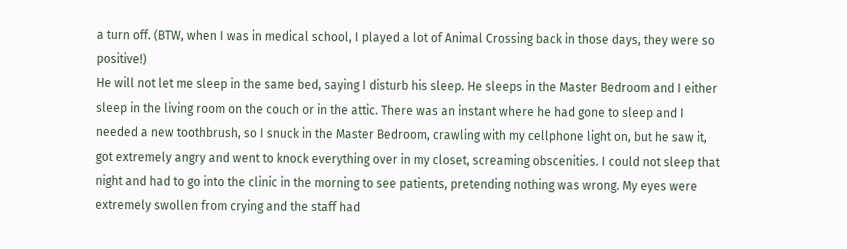a turn off. (BTW, when I was in medical school, I played a lot of Animal Crossing back in those days, they were so positive!)
He will not let me sleep in the same bed, saying I disturb his sleep. He sleeps in the Master Bedroom and I either sleep in the living room on the couch or in the attic. There was an instant where he had gone to sleep and I needed a new toothbrush, so I snuck in the Master Bedroom, crawling with my cellphone light on, but he saw it, got extremely angry and went to knock everything over in my closet, screaming obscenities. I could not sleep that night and had to go into the clinic in the morning to see patients, pretending nothing was wrong. My eyes were extremely swollen from crying and the staff had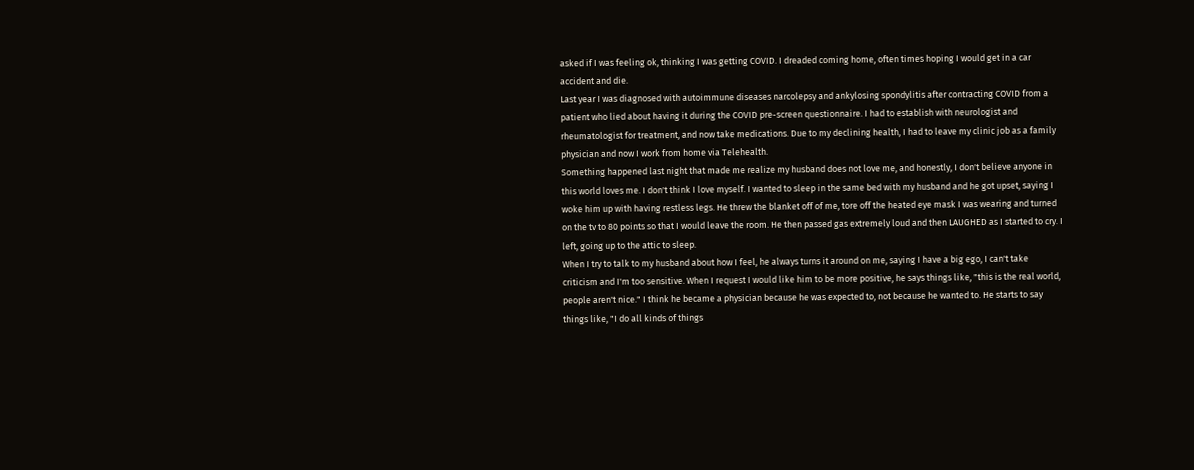asked if I was feeling ok, thinking I was getting COVID. I dreaded coming home, often times hoping I would get in a car accident and die.
Last year I was diagnosed with autoimmune diseases narcolepsy and ankylosing spondylitis after contracting COVID from a patient who lied about having it during the COVID pre-screen questionnaire. I had to establish with neurologist and rheumatologist for treatment, and now take medications. Due to my declining health, I had to leave my clinic job as a family physician and now I work from home via Telehealth.
Something happened last night that made me realize my husband does not love me, and honestly, I don't believe anyone in this world loves me. I don't think I love myself. I wanted to sleep in the same bed with my husband and he got upset, saying I woke him up with having restless legs. He threw the blanket off of me, tore off the heated eye mask I was wearing and turned on the tv to 80 points so that I would leave the room. He then passed gas extremely loud and then LAUGHED as I started to cry. I left, going up to the attic to sleep.
When I try to talk to my husband about how I feel, he always turns it around on me, saying I have a big ego, I can't take criticism and I'm too sensitive. When I request I would like him to be more positive, he says things like, "this is the real world, people aren't nice." I think he became a physician because he was expected to, not because he wanted to. He starts to say things like, "I do all kinds of things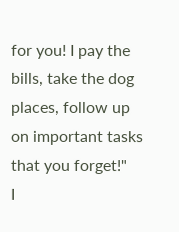for you! I pay the bills, take the dog places, follow up on important tasks that you forget!"
I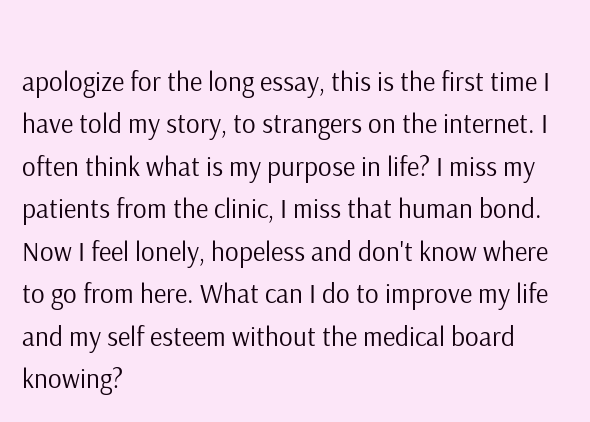apologize for the long essay, this is the first time I have told my story, to strangers on the internet. I often think what is my purpose in life? I miss my patients from the clinic, I miss that human bond. Now I feel lonely, hopeless and don't know where to go from here. What can I do to improve my life and my self esteem without the medical board knowing?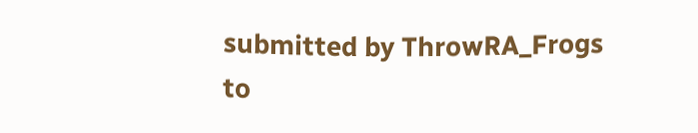submitted by ThrowRA_Frogs to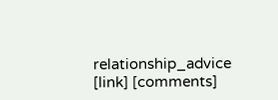relationship_advice [link] [comments]